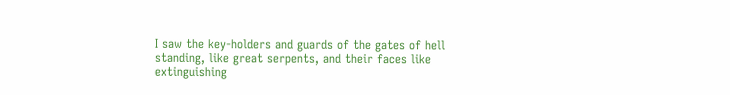I saw the key-holders and guards of the gates of hell standing, like great serpents, and their faces like extinguishing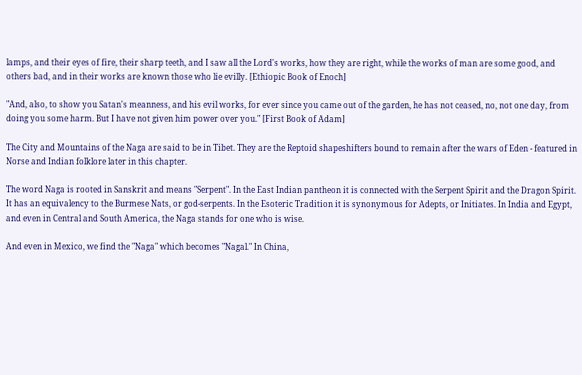lamps, and their eyes of fire, their sharp teeth, and I saw all the Lord's works, how they are right, while the works of man are some good, and others bad, and in their works are known those who lie evilly. [Ethiopic Book of Enoch]

"And, also, to show you Satan's meanness, and his evil works, for ever since you came out of the garden, he has not ceased, no, not one day, from doing you some harm. But I have not given him power over you." [First Book of Adam]

The City and Mountains of the Naga are said to be in Tibet. They are the Reptoid shapeshifters bound to remain after the wars of Eden - featured in Norse and Indian folklore later in this chapter.

The word Naga is rooted in Sanskrit and means "Serpent". In the East Indian pantheon it is connected with the Serpent Spirit and the Dragon Spirit. It has an equivalency to the Burmese Nats, or god-serpents. In the Esoteric Tradition it is synonymous for Adepts, or Initiates. In India and Egypt, and even in Central and South America, the Naga stands for one who is wise.

And even in Mexico, we find the "Naga" which becomes "Nagal." In China,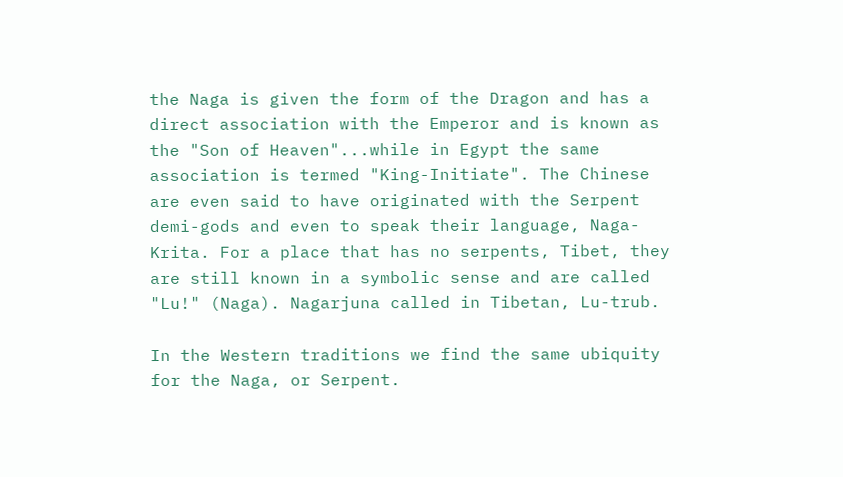the Naga is given the form of the Dragon and has a direct association with the Emperor and is known as the "Son of Heaven"...while in Egypt the same association is termed "King-Initiate". The Chinese are even said to have originated with the Serpent demi-gods and even to speak their language, Naga-Krita. For a place that has no serpents, Tibet, they are still known in a symbolic sense and are called "Lu!" (Naga). Nagarjuna called in Tibetan, Lu-trub.

In the Western traditions we find the same ubiquity for the Naga, or Serpent.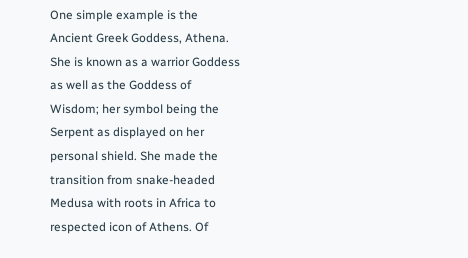One simple example is the Ancient Greek Goddess, Athena. She is known as a warrior Goddess as well as the Goddess of Wisdom; her symbol being the Serpent as displayed on her personal shield. She made the transition from snake-headed Medusa with roots in Africa to respected icon of Athens. Of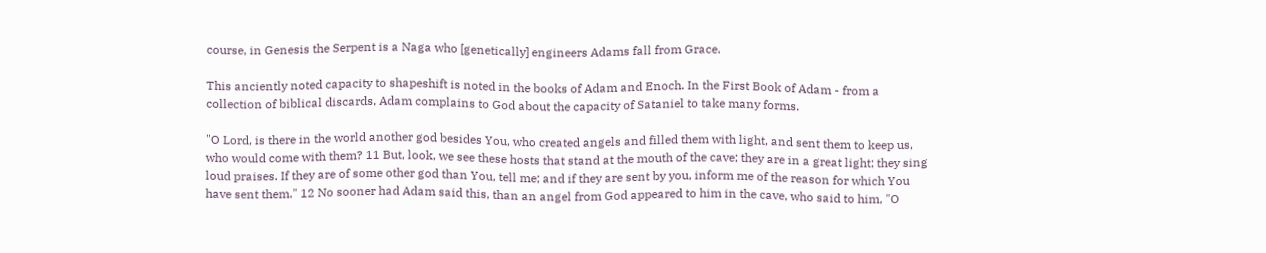course, in Genesis the Serpent is a Naga who [genetically] engineers Adams fall from Grace.

This anciently noted capacity to shapeshift is noted in the books of Adam and Enoch. In the First Book of Adam - from a collection of biblical discards, Adam complains to God about the capacity of Sataniel to take many forms.

"O Lord, is there in the world another god besides You, who created angels and filled them with light, and sent them to keep us, who would come with them? 11 But, look, we see these hosts that stand at the mouth of the cave; they are in a great light; they sing loud praises. If they are of some other god than You, tell me; and if they are sent by you, inform me of the reason for which You have sent them." 12 No sooner had Adam said this, than an angel from God appeared to him in the cave, who said to him, "O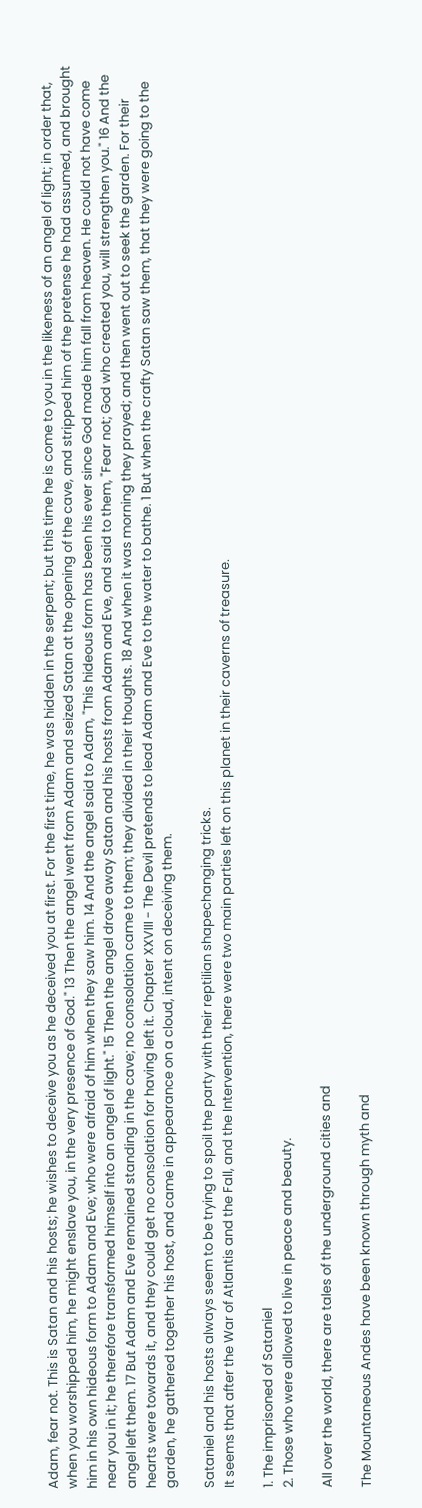Adam, fear not. This is Satan and his hosts; he wishes to deceive you as he deceived you at first. For the first time, he was hidden in the serpent; but this time he is come to you in the likeness of an angel of light; in order that, when you worshipped him, he might enslave you, in the very presence of God." 13 Then the angel went from Adam and seized Satan at the opening of the cave, and stripped him of the pretense he had assumed, and brought him in his own hideous form to Adam and Eve; who were afraid of him when they saw him. 14 And the angel said to Adam, "This hideous form has been his ever since God made him fall from heaven. He could not have come near you in it; he therefore transformed himself into an angel of light." 15 Then the angel drove away Satan and his hosts from Adam and Eve, and said to them, "Fear not; God who created you, will strengthen you." 16 And the angel left them. 17 But Adam and Eve remained standing in the cave; no consolation came to them; they divided in their thoughts. 18 And when it was morning they prayed; and then went out to seek the garden. For their hearts were towards it, and they could get no consolation for having left it. Chapter XXVIII - The Devil pretends to lead Adam and Eve to the water to bathe. 1 But when the crafty Satan saw them, that they were going to the garden, he gathered together his host, and came in appearance on a cloud, intent on deceiving them.

Sataniel and his hosts always seem to be trying to spoil the party with their reptilian shapechanging tricks.
It seems that after the War of Atlantis and the Fall, and the Intervention, there were two main parties left on this planet in their caverns of treasure.

1. The imprisoned of Sataniel
2. Those who were allowed to live in peace and beauty.

All over the world, there are tales of the underground cities and

The Mountaneous Andes have been known through myth and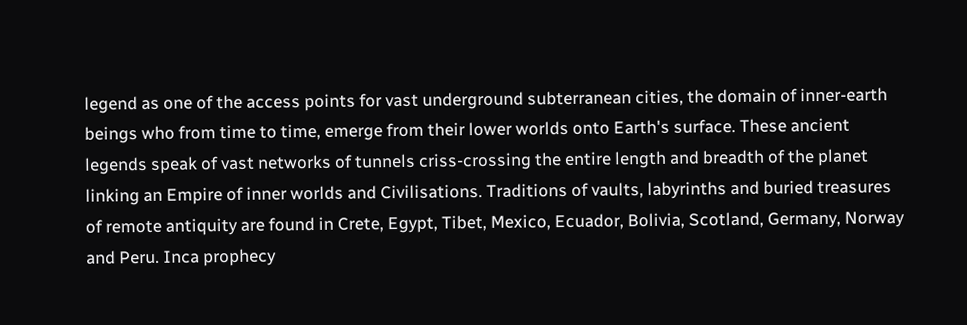legend as one of the access points for vast underground subterranean cities, the domain of inner-earth beings who from time to time, emerge from their lower worlds onto Earth's surface. These ancient legends speak of vast networks of tunnels criss-crossing the entire length and breadth of the planet linking an Empire of inner worlds and Civilisations. Traditions of vaults, labyrinths and buried treasures of remote antiquity are found in Crete, Egypt, Tibet, Mexico, Ecuador, Bolivia, Scotland, Germany, Norway and Peru. Inca prophecy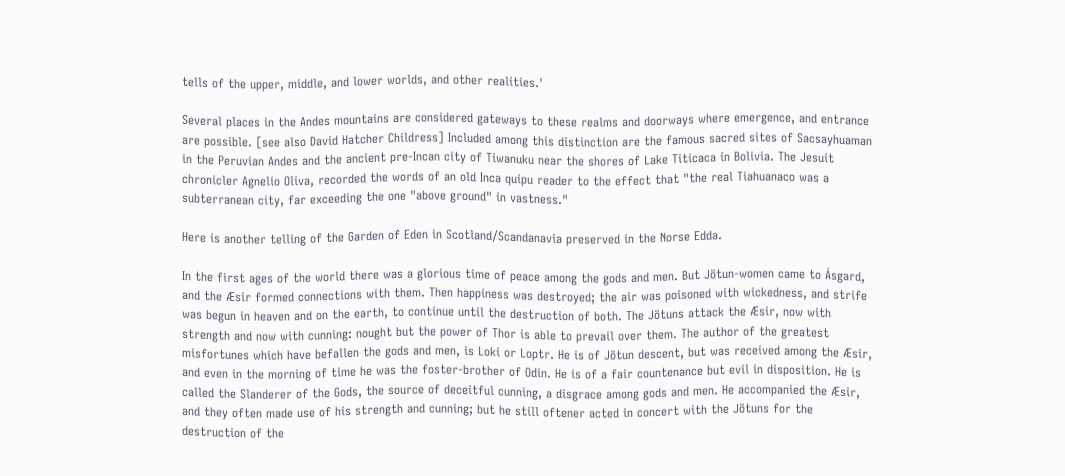tells of the upper, middle, and lower worlds, and other realities.'

Several places in the Andes mountains are considered gateways to these realms and doorways where emergence, and entrance are possible. [see also David Hatcher Childress] Included among this distinction are the famous sacred sites of Sacsayhuaman in the Peruvian Andes and the ancient pre-Incan city of Tiwanuku near the shores of Lake Titicaca in Bolivia. The Jesuit chronicler Agnelio Oliva, recorded the words of an old Inca quipu reader to the effect that "the real Tiahuanaco was a subterranean city, far exceeding the one "above ground" in vastness."

Here is another telling of the Garden of Eden in Scotland/Scandanavia preserved in the Norse Edda.

In the first ages of the world there was a glorious time of peace among the gods and men. But Jötun-women came to Ásgard, and the Æsir formed connections with them. Then happiness was destroyed; the air was poisoned with wickedness, and strife was begun in heaven and on the earth, to continue until the destruction of both. The Jötuns attack the Æsir, now with strength and now with cunning: nought but the power of Thor is able to prevail over them. The author of the greatest misfortunes which have befallen the gods and men, is Loki or Loptr. He is of Jötun descent, but was received among the Æsir, and even in the morning of time he was the foster-brother of Odin. He is of a fair countenance but evil in disposition. He is called the Slanderer of the Gods, the source of deceitful cunning, a disgrace among gods and men. He accompanied the Æsir, and they often made use of his strength and cunning; but he still oftener acted in concert with the Jötuns for the destruction of the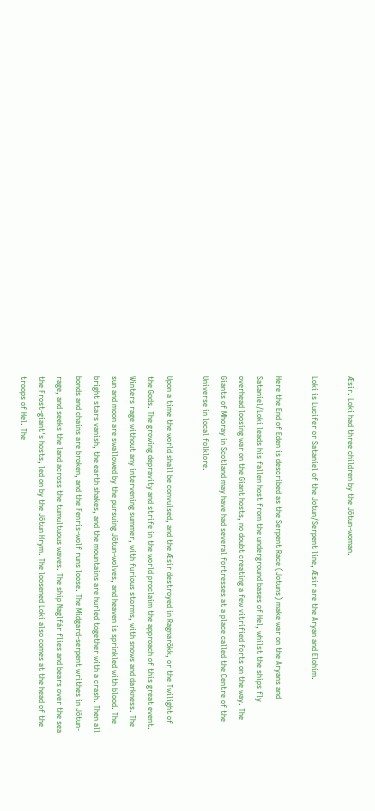Æsir. Loki had three children by the Jötun-woman.

Loki is Lucifer or Sataniel of the Jotun/Serpent line, Æsir are the Aryan and Elohim.

Here the End of Eden is described as the Serpent Race (Jotuns) make war on the Aryans and Sataniel/Loki leads his fallen host from the underground bases of Hel, whilst the ships fly overhead loosing war on the Giant hosts, no doubt creating a few vitrified forts on the way. The Giants of Mhoray in Scotland may have had several fortresses at a place called the Centre of the Universe in local folklore.

Upon a time the world shall be convulsed, and the Æsir destroyed in Ragnarökk, or the Twilight of the Gods. The growing depravity and strife in the world proclaim the approach of this great event. Winters rage without any intervening summer, with furious storms, with snows and darkness. The sun and moon are swallowed by the pursuing Jötun-wolves, and heaven is sprinkled with blood. The bright stars vanish, the earth shakes, and the mountains are hurled together with a crash. Then all bonds and chains are broken, and the Fenris-wolf runs loose. The Midgard-serpent writhes in Jötun-rage, and seeks the land across the tumultuous waves. The ship Naglfár flies and bears over the sea the Frost-giant's hosts, led on by the Jötun Hrym. The loosened Loki also comes at the head of the troops of Hel. The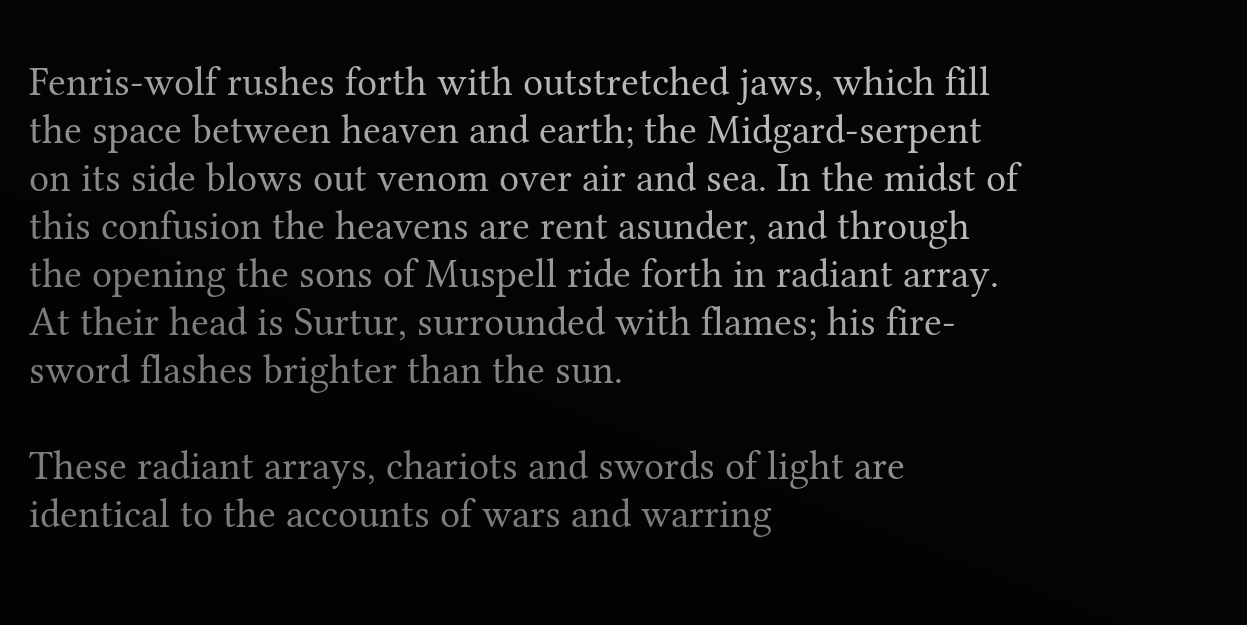Fenris-wolf rushes forth with outstretched jaws, which fill the space between heaven and earth; the Midgard-serpent on its side blows out venom over air and sea. In the midst of this confusion the heavens are rent asunder, and through the opening the sons of Muspell ride forth in radiant array. At their head is Surtur, surrounded with flames; his fire-sword flashes brighter than the sun.

These radiant arrays, chariots and swords of light are identical to the accounts of wars and warring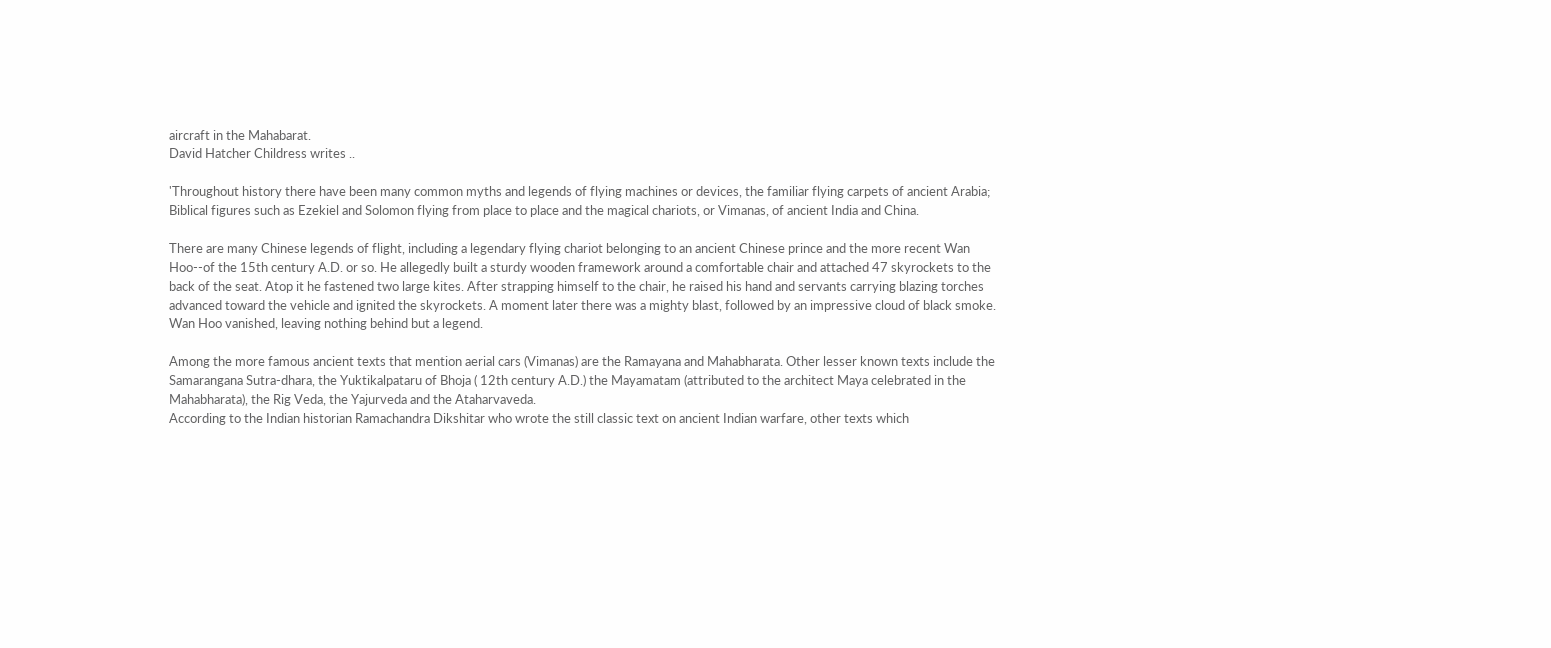aircraft in the Mahabarat.
David Hatcher Childress writes ..

'Throughout history there have been many common myths and legends of flying machines or devices, the familiar flying carpets of ancient Arabia; Biblical figures such as Ezekiel and Solomon flying from place to place and the magical chariots, or Vimanas, of ancient India and China.

There are many Chinese legends of flight, including a legendary flying chariot belonging to an ancient Chinese prince and the more recent Wan Hoo--of the 15th century A.D. or so. He allegedly built a sturdy wooden framework around a comfortable chair and attached 47 skyrockets to the back of the seat. Atop it he fastened two large kites. After strapping himself to the chair, he raised his hand and servants carrying blazing torches advanced toward the vehicle and ignited the skyrockets. A moment later there was a mighty blast, followed by an impressive cloud of black smoke. Wan Hoo vanished, leaving nothing behind but a legend.

Among the more famous ancient texts that mention aerial cars (Vimanas) are the Ramayana and Mahabharata. Other lesser known texts include the Samarangana Sutra-dhara, the Yuktikalpataru of Bhoja ( 12th century A.D.) the Mayamatam (attributed to the architect Maya celebrated in the Mahabharata), the Rig Veda, the Yajurveda and the Ataharvaveda.
According to the Indian historian Ramachandra Dikshitar who wrote the still classic text on ancient Indian warfare, other texts which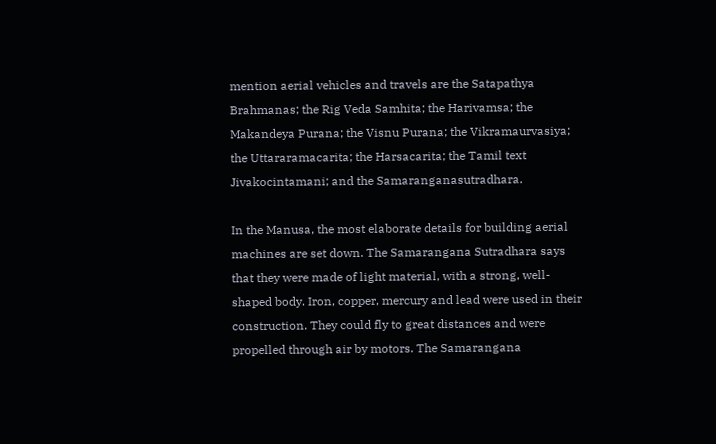mention aerial vehicles and travels are the Satapathya Brahmanas; the Rig Veda Samhita; the Harivamsa; the Makandeya Purana; the Visnu Purana; the Vikramaurvasiya; the Uttararamacarita; the Harsacarita; the Tamil text Jivakocintamani; and the Samaranganasutradhara.

In the Manusa, the most elaborate details for building aerial machines are set down. The Samarangana Sutradhara says that they were made of light material, with a strong, well-shaped body. Iron, copper, mercury and lead were used in their construction. They could fly to great distances and were propelled through air by motors. The Samarangana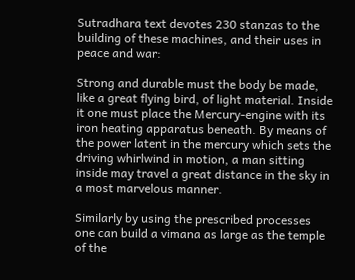Sutradhara text devotes 230 stanzas to the building of these machines, and their uses in peace and war:

Strong and durable must the body be made, like a great flying bird, of light material. Inside it one must place the Mercury-engine with its iron heating apparatus beneath. By means of the power latent in the mercury which sets the driving whirlwind in motion, a man sitting inside may travel a great distance in the sky in a most marvelous manner.

Similarly by using the prescribed processes one can build a vimana as large as the temple of the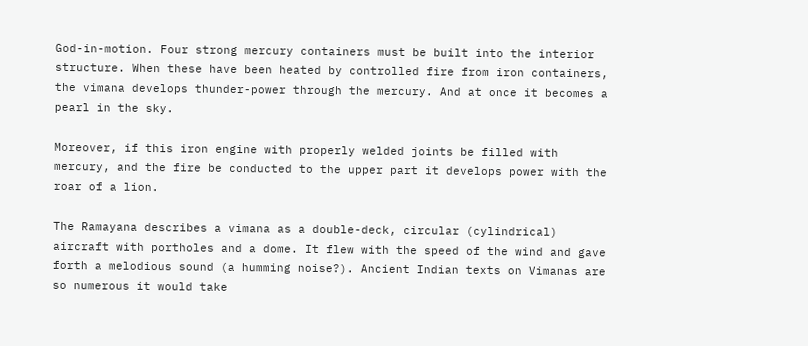God-in-motion. Four strong mercury containers must be built into the interior structure. When these have been heated by controlled fire from iron containers, the vimana develops thunder-power through the mercury. And at once it becomes a pearl in the sky.

Moreover, if this iron engine with properly welded joints be filled with mercury, and the fire be conducted to the upper part it develops power with the roar of a lion.

The Ramayana describes a vimana as a double-deck, circular (cylindrical) aircraft with portholes and a dome. It flew with the speed of the wind and gave forth a melodious sound (a humming noise?). Ancient Indian texts on Vimanas are so numerous it would take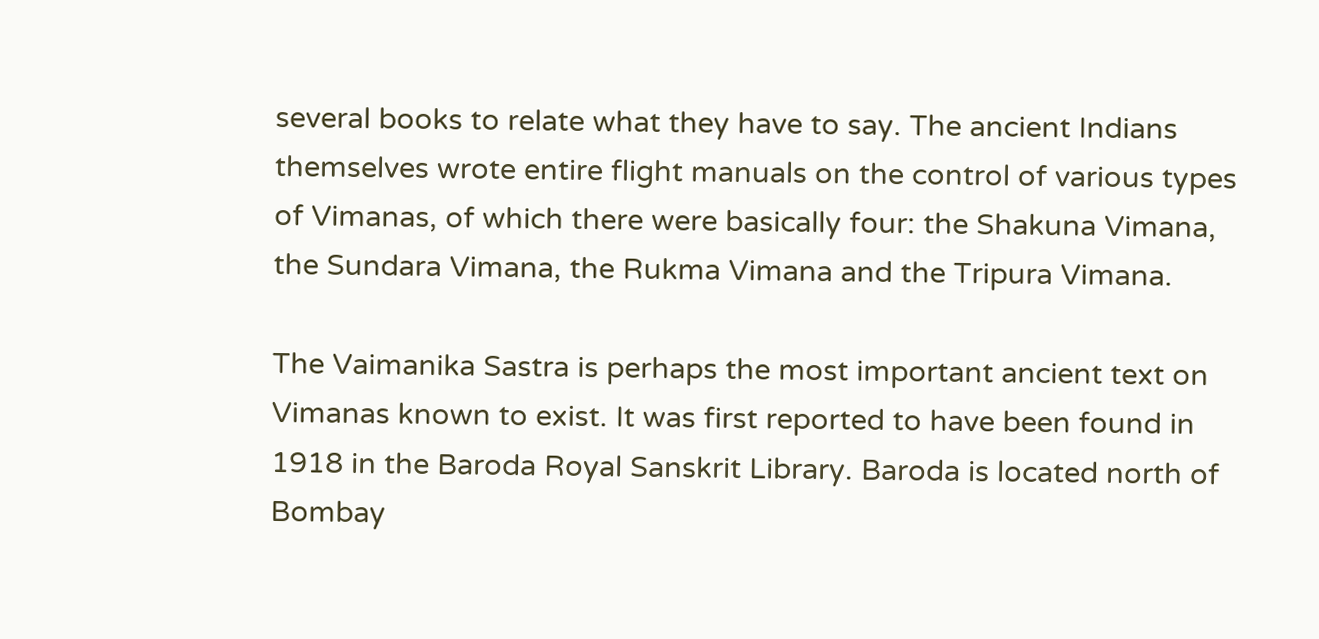several books to relate what they have to say. The ancient Indians themselves wrote entire flight manuals on the control of various types of Vimanas, of which there were basically four: the Shakuna Vimana, the Sundara Vimana, the Rukma Vimana and the Tripura Vimana.

The Vaimanika Sastra is perhaps the most important ancient text on Vimanas known to exist. It was first reported to have been found in 1918 in the Baroda Royal Sanskrit Library. Baroda is located north of Bombay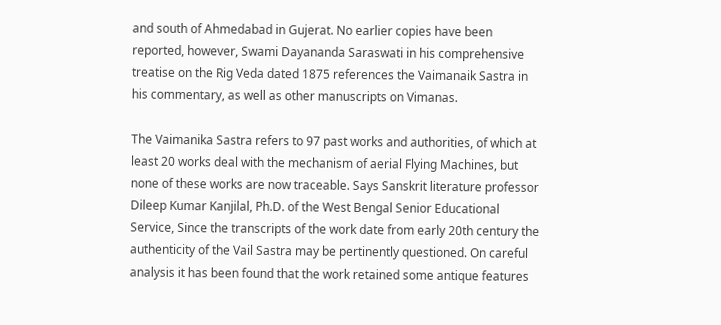and south of Ahmedabad in Gujerat. No earlier copies have been reported, however, Swami Dayananda Saraswati in his comprehensive treatise on the Rig Veda dated 1875 references the Vaimanaik Sastra in his commentary, as well as other manuscripts on Vimanas.

The Vaimanika Sastra refers to 97 past works and authorities, of which at least 20 works deal with the mechanism of aerial Flying Machines, but none of these works are now traceable. Says Sanskrit literature professor Dileep Kumar Kanjilal, Ph.D. of the West Bengal Senior Educational Service, Since the transcripts of the work date from early 20th century the authenticity of the Vail Sastra may be pertinently questioned. On careful analysis it has been found that the work retained some antique features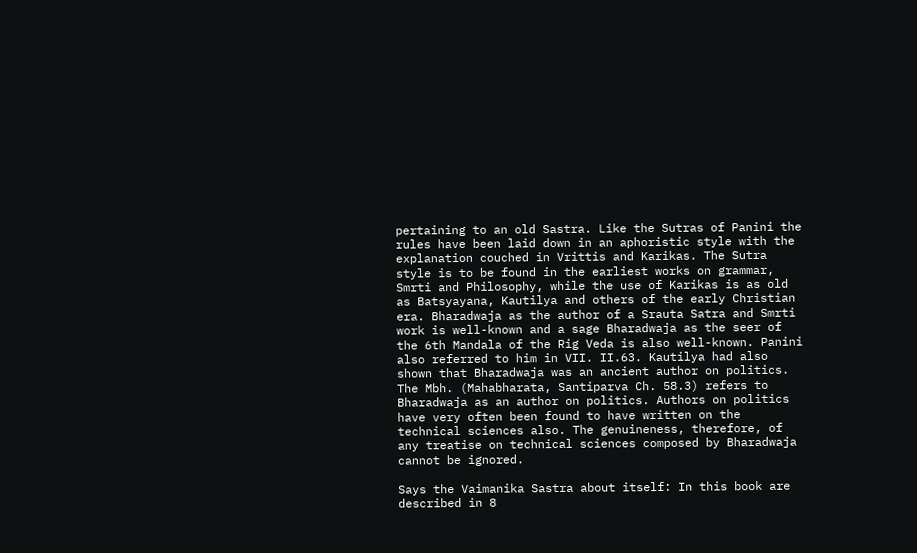pertaining to an old Sastra. Like the Sutras of Panini the rules have been laid down in an aphoristic style with the explanation couched in Vrittis and Karikas. The Sutra style is to be found in the earliest works on grammar, Smrti and Philosophy, while the use of Karikas is as old as Batsyayana, Kautilya and others of the early Christian era. Bharadwaja as the author of a Srauta Satra and Smrti work is well-known and a sage Bharadwaja as the seer of the 6th Mandala of the Rig Veda is also well-known. Panini also referred to him in VII. II.63. Kautilya had also shown that Bharadwaja was an ancient author on politics. The Mbh. (Mahabharata, Santiparva Ch. 58.3) refers to Bharadwaja as an author on politics. Authors on politics have very often been found to have written on the technical sciences also. The genuineness, therefore, of any treatise on technical sciences composed by Bharadwaja cannot be ignored.

Says the Vaimanika Sastra about itself: In this book are described in 8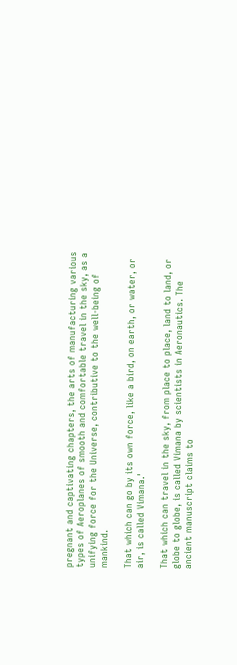pregnant and captivating chapters, the arts of manufacturing various types of Aeroplanes of smooth and comfortable travel in the sky, as a unifying force for the Universe, contributive to the well-being of mankind.

That which can go by its own force, like a bird, on earth, or water, or air, is called Vimana.'

That which can travel in the sky, from place to place, land to land, or globe to globe, is called Vimana by scientists in Aeronautics. The ancient manuscript claims to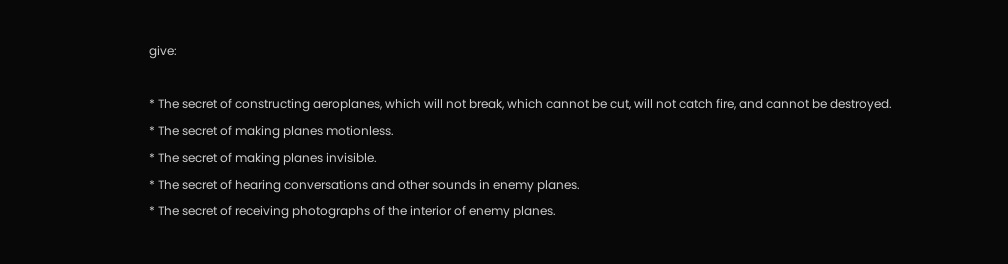give:

* The secret of constructing aeroplanes, which will not break, which cannot be cut, will not catch fire, and cannot be destroyed.
* The secret of making planes motionless.
* The secret of making planes invisible.
* The secret of hearing conversations and other sounds in enemy planes.
* The secret of receiving photographs of the interior of enemy planes.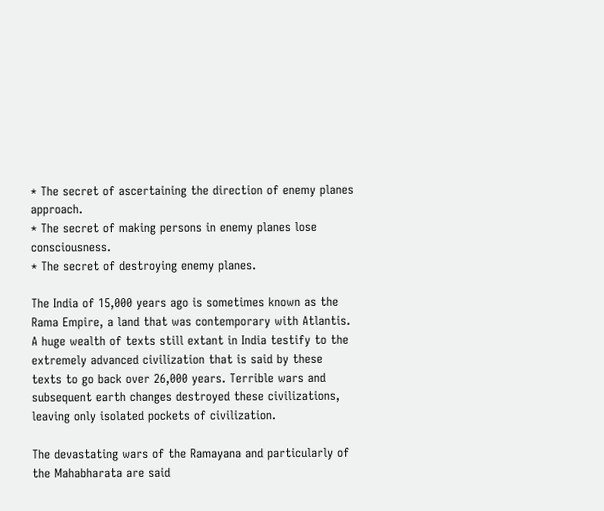* The secret of ascertaining the direction of enemy planes approach.
* The secret of making persons in enemy planes lose consciousness.
* The secret of destroying enemy planes.

The India of 15,000 years ago is sometimes known as the Rama Empire, a land that was contemporary with Atlantis. A huge wealth of texts still extant in India testify to the extremely advanced civilization that is said by these texts to go back over 26,000 years. Terrible wars and subsequent earth changes destroyed these civilizations, leaving only isolated pockets of civilization.

The devastating wars of the Ramayana and particularly of the Mahabharata are said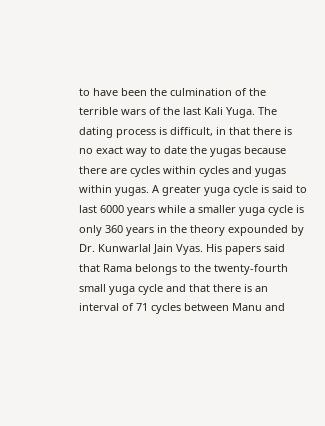to have been the culmination of the terrible wars of the last Kali Yuga. The dating process is difficult, in that there is no exact way to date the yugas because there are cycles within cycles and yugas within yugas. A greater yuga cycle is said to last 6000 years while a smaller yuga cycle is only 360 years in the theory expounded by Dr. Kunwarlal Jain Vyas. His papers said that Rama belongs to the twenty-fourth small yuga cycle and that there is an interval of 71 cycles between Manu and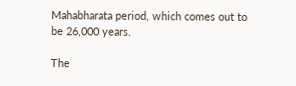Mahabharata period, which comes out to be 26,000 years.

The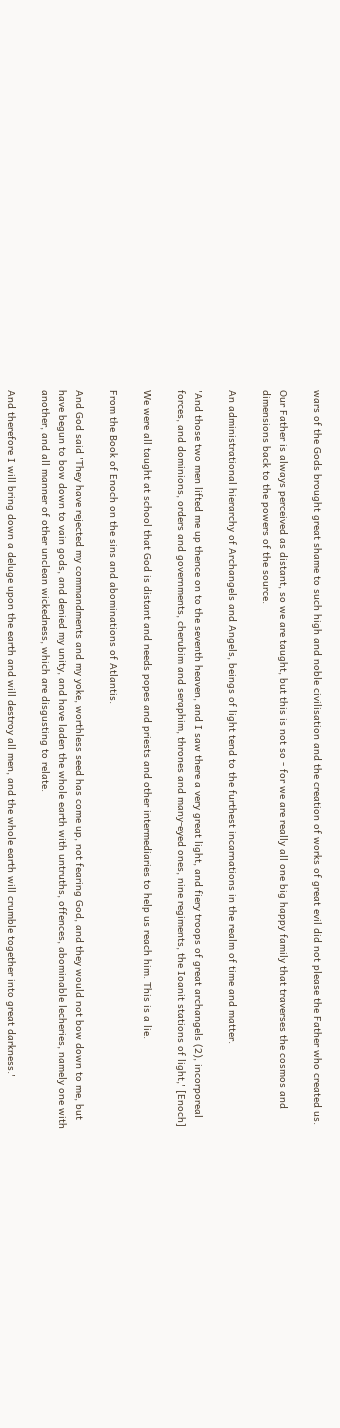wars of the Gods brought great shame to such high and noble civilisation and the creation of works of great evil did not please the Father who created us.

Our Father is always perceived as distant, so we are taught, but this is not so - for we are really all one big happy family that traverses the cosmos and dimensions back to the powers of the source.

An administrational hierarchy of Archangels and Angels, beings of light tend to the furthest incarnations in the realm of time and matter.

'And those two men lifted me up thence on to the seventh heaven, and I saw there a very great light, and fiery troops of great archangels (2), incorporeal forces, and dominions, orders and governments, cherubim and seraphim, thrones and many-eyed ones, nine regiments, the Ioanit stations of light,' [Enoch]

We were all taught at school that God is distant and needs popes and priests and other intermediaries to help us reach him. This is a lie.

From the Book of Enoch on the sins and abominations of Atlantis.

And God said 'They have rejected my commandments and my yoke, worthless seed has come up, not fearing God, and they would not bow down to me, but have begun to bow down to vain gods, and denied my unity, and have laden the whole earth with untruths, offences, abominable lecheries, namely one with another, and all manner of other unclean wickedness, which are disgusting to relate.

And therefore I will bring down a deluge upon the earth and will destroy all men, and the whole earth will crumble together into great darkness.'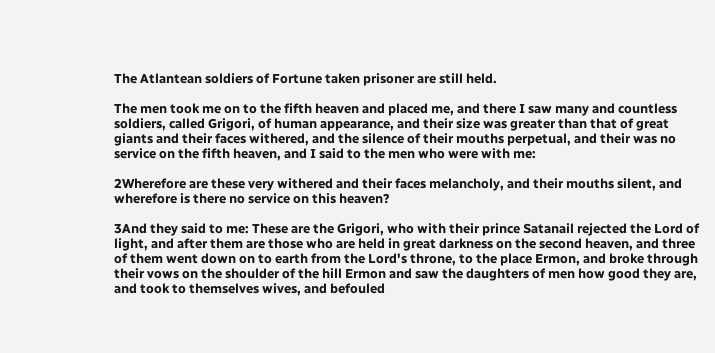The Atlantean soldiers of Fortune taken prisoner are still held.

The men took me on to the fifth heaven and placed me, and there I saw many and countless soldiers, called Grigori, of human appearance, and their size was greater than that of great giants and their faces withered, and the silence of their mouths perpetual, and their was no service on the fifth heaven, and I said to the men who were with me:

2Wherefore are these very withered and their faces melancholy, and their mouths silent, and wherefore is there no service on this heaven?

3And they said to me: These are the Grigori, who with their prince Satanail rejected the Lord of light, and after them are those who are held in great darkness on the second heaven, and three of them went down on to earth from the Lord's throne, to the place Ermon, and broke through their vows on the shoulder of the hill Ermon and saw the daughters of men how good they are, and took to themselves wives, and befouled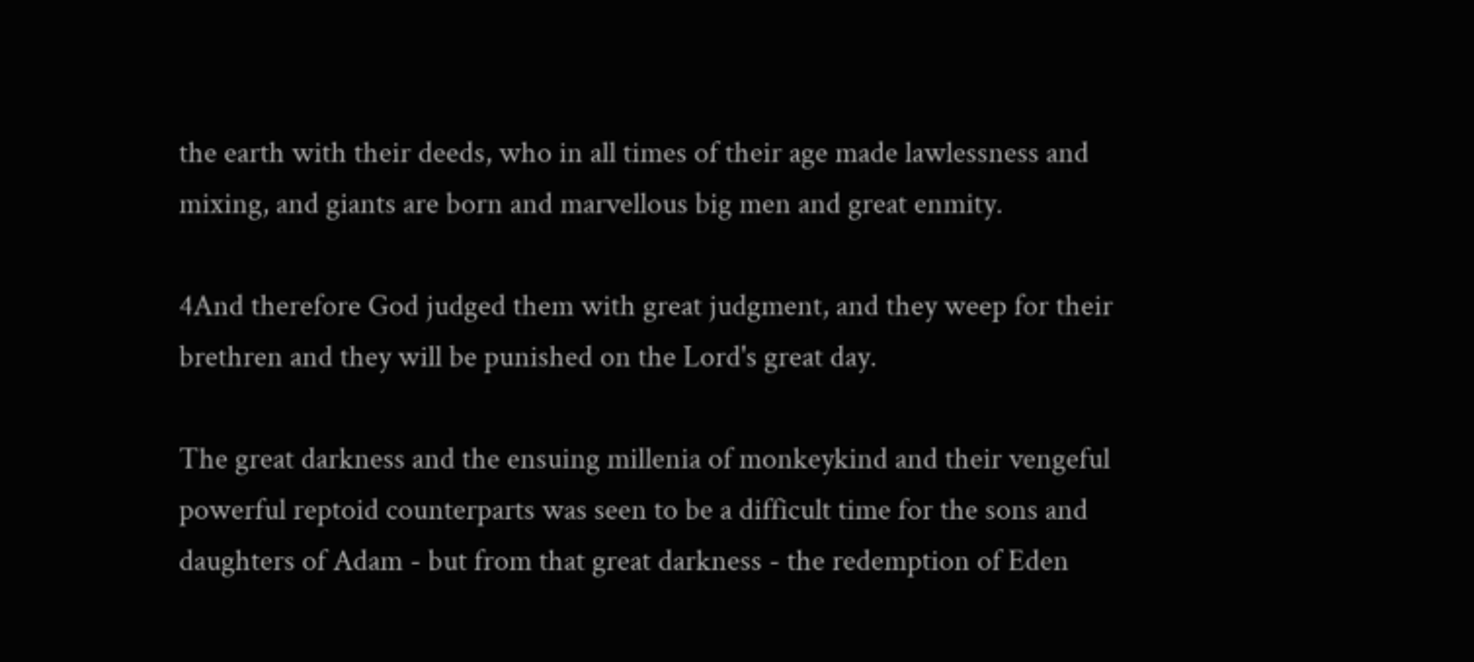the earth with their deeds, who in all times of their age made lawlessness and mixing, and giants are born and marvellous big men and great enmity.

4And therefore God judged them with great judgment, and they weep for their brethren and they will be punished on the Lord's great day.

The great darkness and the ensuing millenia of monkeykind and their vengeful powerful reptoid counterparts was seen to be a difficult time for the sons and daughters of Adam - but from that great darkness - the redemption of Eden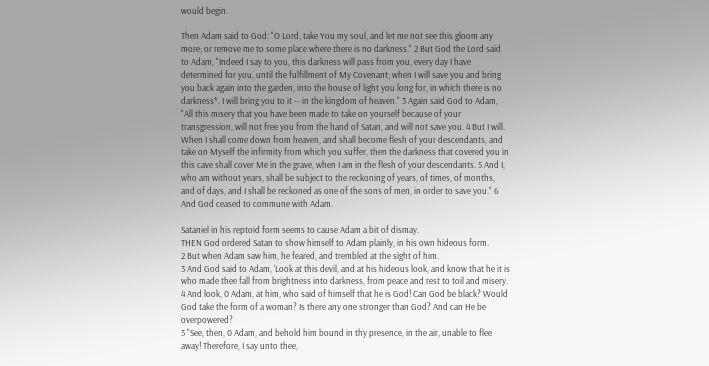would begin.

Then Adam said to God: "O Lord, take You my soul, and let me not see this gloom any more; or remove me to some place where there is no darkness." 2 But God the Lord said to Adam, "Indeed I say to you, this darkness will pass from you, every day I have determined for you, until the fulfillment of My Covenant; when I will save you and bring you back again into the garden, into the house of light you long for, in which there is no darkness*. I will bring you to it -- in the kingdom of heaven." 3 Again said God to Adam, "All this misery that you have been made to take on yourself because of your transgression, will not free you from the hand of Satan, and will not save you. 4 But I will. When I shall come down from heaven, and shall become flesh of your descendants, and take on Myself the infirmity from which you suffer, then the darkness that covered you in this cave shall cover Me in the grave, when I am in the flesh of your descendants. 5 And I, who am without years, shall be subject to the reckoning of years, of times, of months, and of days, and I shall be reckoned as one of the sons of men, in order to save you." 6 And God ceased to commune with Adam.

Sataniel in his reptoid form seems to cause Adam a bit of dismay.
THEN God ordered Satan to show himself to Adam plainly, in his own hideous form.
2 But when Adam saw him, he feared, and trembled at the sight of him.
3 And God said to Adam, 'Look at this devil, and at his hideous look, and know that he it is who made thee fall from brightness into darkness, from peace and rest to toil and misery.
4 And look, 0 Adam, at him, who said of himself that he is God! Can God be black? Would God take the form of a woman? Is there any one stronger than God? And can He be overpowered?
5 "See, then, 0 Adam, and behold him bound in thy presence, in the air, unable to flee away! Therefore, I say unto thee,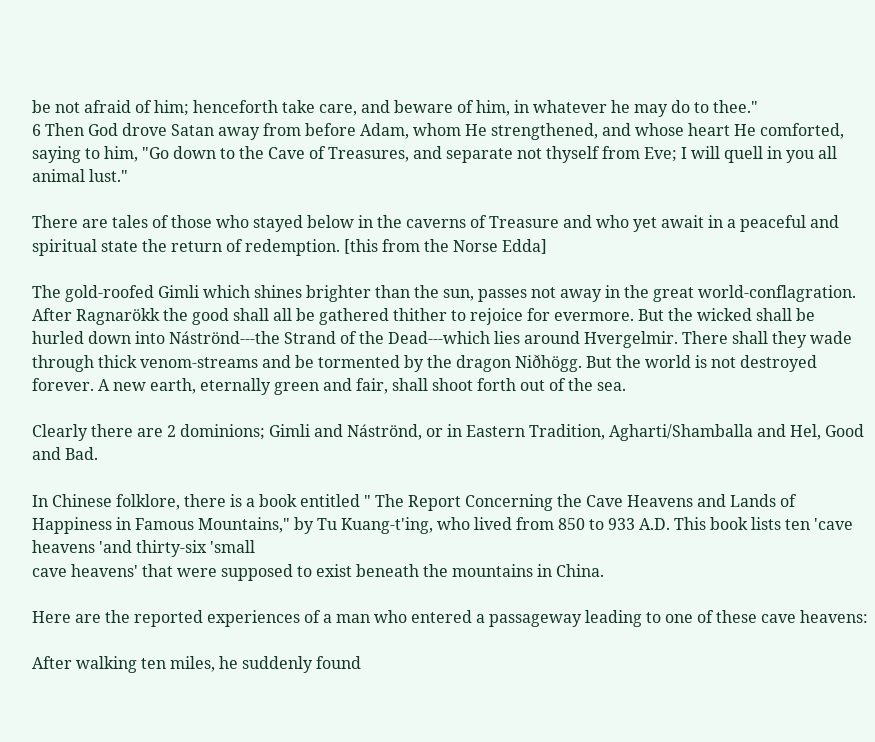be not afraid of him; henceforth take care, and beware of him, in whatever he may do to thee."
6 Then God drove Satan away from before Adam, whom He strengthened, and whose heart He comforted, saying to him, "Go down to the Cave of Treasures, and separate not thyself from Eve; I will quell in you all animal lust."

There are tales of those who stayed below in the caverns of Treasure and who yet await in a peaceful and spiritual state the return of redemption. [this from the Norse Edda]

The gold-roofed Gimli which shines brighter than the sun, passes not away in the great world-conflagration. After Ragnarökk the good shall all be gathered thither to rejoice for evermore. But the wicked shall be hurled down into Náströnd---the Strand of the Dead---which lies around Hvergelmir. There shall they wade through thick venom-streams and be tormented by the dragon Niðhögg. But the world is not destroyed forever. A new earth, eternally green and fair, shall shoot forth out of the sea.

Clearly there are 2 dominions; Gimli and Náströnd, or in Eastern Tradition, Agharti/Shamballa and Hel, Good and Bad.

In Chinese folklore, there is a book entitled " The Report Concerning the Cave Heavens and Lands of Happiness in Famous Mountains," by Tu Kuang-t'ing, who lived from 850 to 933 A.D. This book lists ten 'cave heavens 'and thirty-six 'small
cave heavens' that were supposed to exist beneath the mountains in China.

Here are the reported experiences of a man who entered a passageway leading to one of these cave heavens:

After walking ten miles, he suddenly found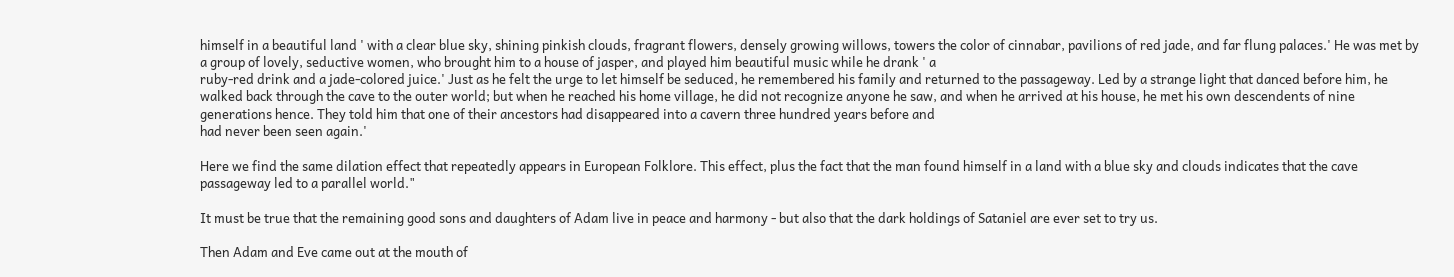himself in a beautiful land ' with a clear blue sky, shining pinkish clouds, fragrant flowers, densely growing willows, towers the color of cinnabar, pavilions of red jade, and far flung palaces.' He was met by a group of lovely, seductive women, who brought him to a house of jasper, and played him beautiful music while he drank ' a
ruby-red drink and a jade-colored juice.' Just as he felt the urge to let himself be seduced, he remembered his family and returned to the passageway. Led by a strange light that danced before him, he walked back through the cave to the outer world; but when he reached his home village, he did not recognize anyone he saw, and when he arrived at his house, he met his own descendents of nine generations hence. They told him that one of their ancestors had disappeared into a cavern three hundred years before and
had never been seen again.'

Here we find the same dilation effect that repeatedly appears in European Folklore. This effect, plus the fact that the man found himself in a land with a blue sky and clouds indicates that the cave passageway led to a parallel world."

It must be true that the remaining good sons and daughters of Adam live in peace and harmony - but also that the dark holdings of Sataniel are ever set to try us.

Then Adam and Eve came out at the mouth of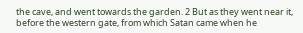the cave, and went towards the garden. 2 But as they went near it, before the western gate, from which Satan came when he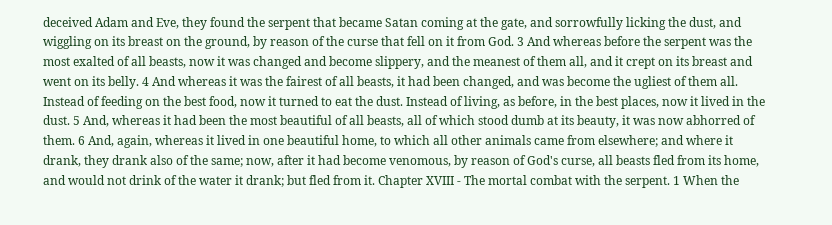deceived Adam and Eve, they found the serpent that became Satan coming at the gate, and sorrowfully licking the dust, and wiggling on its breast on the ground, by reason of the curse that fell on it from God. 3 And whereas before the serpent was the most exalted of all beasts, now it was changed and become slippery, and the meanest of them all, and it crept on its breast and went on its belly. 4 And whereas it was the fairest of all beasts, it had been changed, and was become the ugliest of them all. Instead of feeding on the best food, now it turned to eat the dust. Instead of living, as before, in the best places, now it lived in the dust. 5 And, whereas it had been the most beautiful of all beasts, all of which stood dumb at its beauty, it was now abhorred of them. 6 And, again, whereas it lived in one beautiful home, to which all other animals came from elsewhere; and where it drank, they drank also of the same; now, after it had become venomous, by reason of God's curse, all beasts fled from its home, and would not drink of the water it drank; but fled from it. Chapter XVIII - The mortal combat with the serpent. 1 When the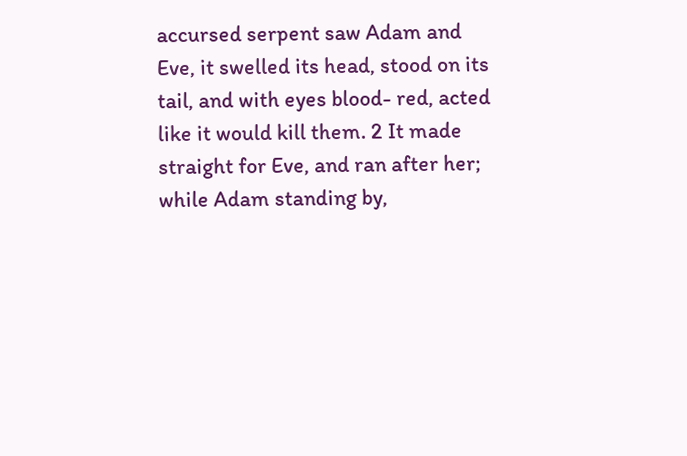accursed serpent saw Adam and Eve, it swelled its head, stood on its tail, and with eyes blood- red, acted like it would kill them. 2 It made straight for Eve, and ran after her; while Adam standing by,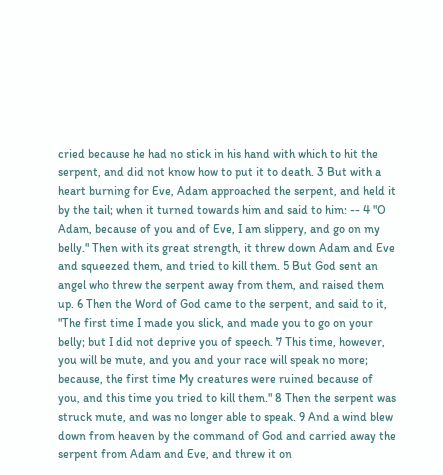cried because he had no stick in his hand with which to hit the serpent, and did not know how to put it to death. 3 But with a heart burning for Eve, Adam approached the serpent, and held it by the tail; when it turned towards him and said to him: -- 4 "O Adam, because of you and of Eve, I am slippery, and go on my belly." Then with its great strength, it threw down Adam and Eve and squeezed them, and tried to kill them. 5 But God sent an angel who threw the serpent away from them, and raised them up. 6 Then the Word of God came to the serpent, and said to it, "The first time I made you slick, and made you to go on your belly; but I did not deprive you of speech. 7 This time, however, you will be mute, and you and your race will speak no more; because, the first time My creatures were ruined because of you, and this time you tried to kill them." 8 Then the serpent was struck mute, and was no longer able to speak. 9 And a wind blew down from heaven by the command of God and carried away the serpent from Adam and Eve, and threw it on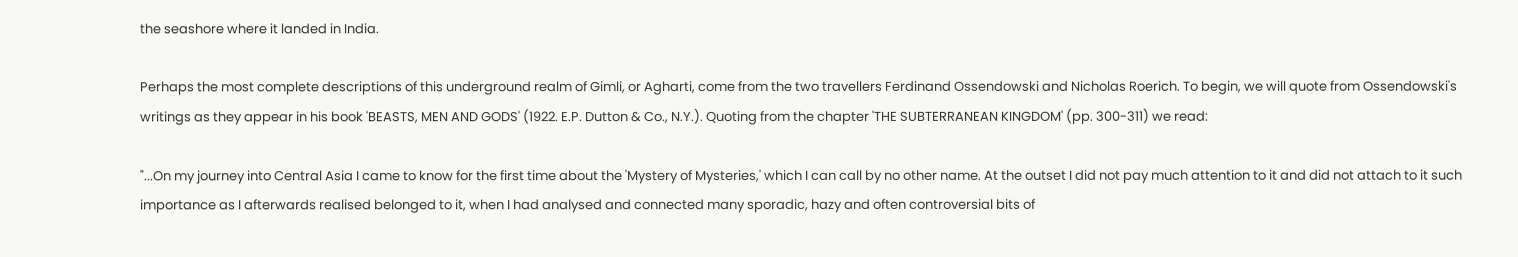the seashore where it landed in India.

Perhaps the most complete descriptions of this underground realm of Gimli, or Agharti, come from the two travellers Ferdinand Ossendowski and Nicholas Roerich. To begin, we will quote from Ossendowski's writings as they appear in his book 'BEASTS, MEN AND GODS' (1922. E.P. Dutton & Co., N.Y.). Quoting from the chapter 'THE SUBTERRANEAN KINGDOM' (pp. 300-311) we read:

"...On my journey into Central Asia I came to know for the first time about the 'Mystery of Mysteries,' which I can call by no other name. At the outset I did not pay much attention to it and did not attach to it such importance as I afterwards realised belonged to it, when I had analysed and connected many sporadic, hazy and often controversial bits of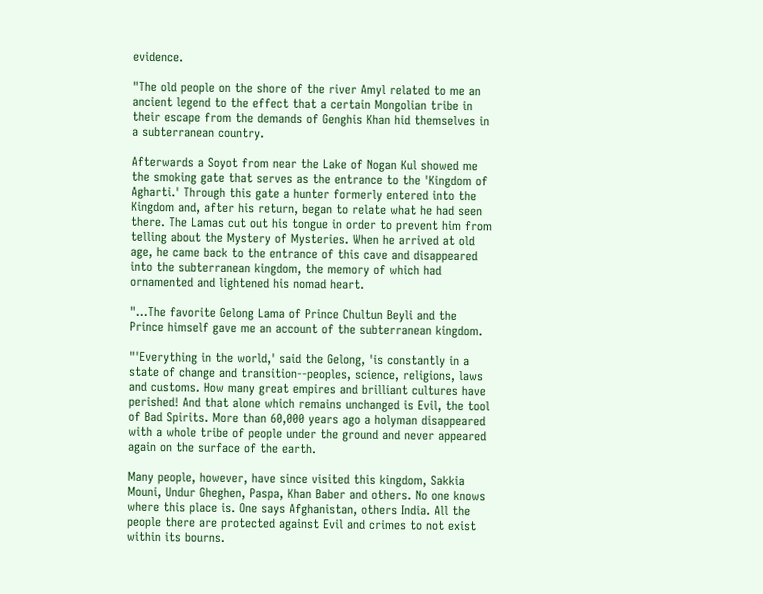evidence.

"The old people on the shore of the river Amyl related to me an ancient legend to the effect that a certain Mongolian tribe in their escape from the demands of Genghis Khan hid themselves in a subterranean country.

Afterwards a Soyot from near the Lake of Nogan Kul showed me the smoking gate that serves as the entrance to the 'Kingdom of Agharti.' Through this gate a hunter formerly entered into the Kingdom and, after his return, began to relate what he had seen there. The Lamas cut out his tongue in order to prevent him from telling about the Mystery of Mysteries. When he arrived at old age, he came back to the entrance of this cave and disappeared into the subterranean kingdom, the memory of which had ornamented and lightened his nomad heart.

"...The favorite Gelong Lama of Prince Chultun Beyli and the Prince himself gave me an account of the subterranean kingdom.

"'Everything in the world,' said the Gelong, 'is constantly in a state of change and transition--peoples, science, religions, laws and customs. How many great empires and brilliant cultures have perished! And that alone which remains unchanged is Evil, the tool of Bad Spirits. More than 60,000 years ago a holyman disappeared with a whole tribe of people under the ground and never appeared again on the surface of the earth.

Many people, however, have since visited this kingdom, Sakkia Mouni, Undur Gheghen, Paspa, Khan Baber and others. No one knows where this place is. One says Afghanistan, others India. All the people there are protected against Evil and crimes to not exist within its bourns.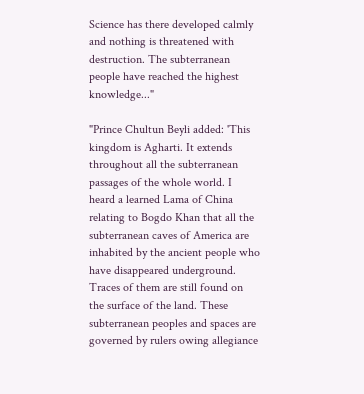Science has there developed calmly and nothing is threatened with destruction. The subterranean people have reached the highest knowledge..."

"Prince Chultun Beyli added: 'This kingdom is Agharti. It extends throughout all the subterranean passages of the whole world. I heard a learned Lama of China relating to Bogdo Khan that all the subterranean caves of America are inhabited by the ancient people who have disappeared underground. Traces of them are still found on the surface of the land. These subterranean peoples and spaces are governed by rulers owing allegiance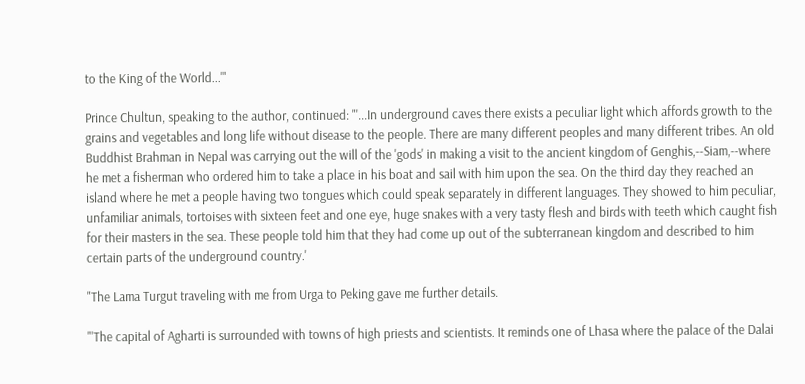to the King of the World...'"

Prince Chultun, speaking to the author, continued: "'...In underground caves there exists a peculiar light which affords growth to the grains and vegetables and long life without disease to the people. There are many different peoples and many different tribes. An old Buddhist Brahman in Nepal was carrying out the will of the 'gods' in making a visit to the ancient kingdom of Genghis,--Siam,--where he met a fisherman who ordered him to take a place in his boat and sail with him upon the sea. On the third day they reached an island where he met a people having two tongues which could speak separately in different languages. They showed to him peculiar, unfamiliar animals, tortoises with sixteen feet and one eye, huge snakes with a very tasty flesh and birds with teeth which caught fish for their masters in the sea. These people told him that they had come up out of the subterranean kingdom and described to him certain parts of the underground country.'

"The Lama Turgut traveling with me from Urga to Peking gave me further details.

"'The capital of Agharti is surrounded with towns of high priests and scientists. It reminds one of Lhasa where the palace of the Dalai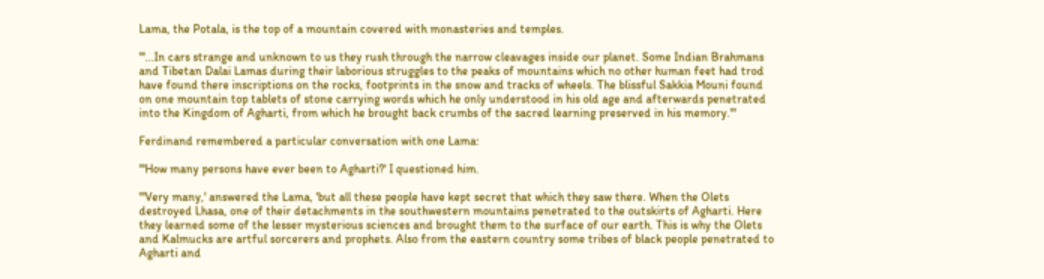Lama, the Potala, is the top of a mountain covered with monasteries and temples.

"'...In cars strange and unknown to us they rush through the narrow cleavages inside our planet. Some Indian Brahmans and Tibetan Dalai Lamas during their laborious struggles to the peaks of mountains which no other human feet had trod have found there inscriptions on the rocks, footprints in the snow and tracks of wheels. The blissful Sakkia Mouni found on one mountain top tablets of stone carrying words which he only understood in his old age and afterwards penetrated into the Kingdom of Agharti, from which he brought back crumbs of the sacred learning preserved in his memory.'"

Ferdinand remembered a particular conversation with one Lama:

"'How many persons have ever been to Agharti?' I questioned him.

"'Very many,' answered the Lama, 'but all these people have kept secret that which they saw there. When the Olets destroyed Lhasa, one of their detachments in the southwestern mountains penetrated to the outskirts of Agharti. Here they learned some of the lesser mysterious sciences and brought them to the surface of our earth. This is why the Olets and Kalmucks are artful sorcerers and prophets. Also from the eastern country some tribes of black people penetrated to Agharti and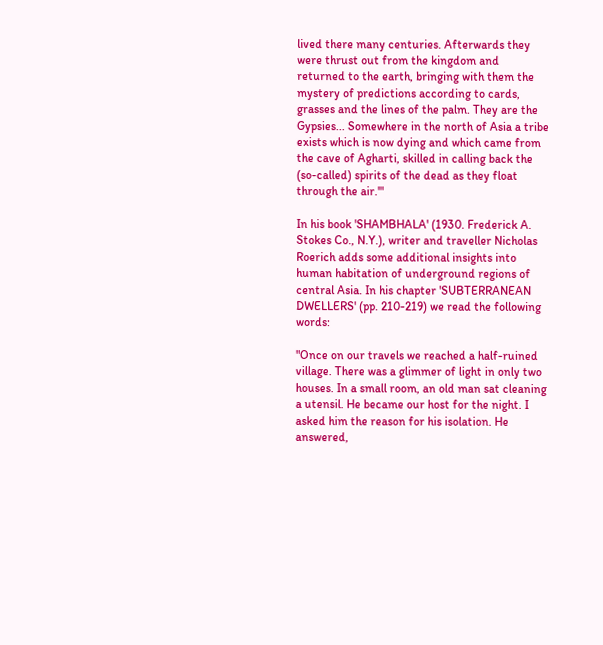lived there many centuries. Afterwards they were thrust out from the kingdom and returned to the earth, bringing with them the mystery of predictions according to cards, grasses and the lines of the palm. They are the Gypsies... Somewhere in the north of Asia a tribe exists which is now dying and which came from the cave of Agharti, skilled in calling back the (so-called) spirits of the dead as they float through the air.'"

In his book 'SHAMBHALA' (1930. Frederick A. Stokes Co., N.Y.), writer and traveller Nicholas Roerich adds some additional insights into human habitation of underground regions of central Asia. In his chapter 'SUBTERRANEAN DWELLERS' (pp. 210-219) we read the following words:

"Once on our travels we reached a half-ruined village. There was a glimmer of light in only two houses. In a small room, an old man sat cleaning a utensil. He became our host for the night. I asked him the reason for his isolation. He answered,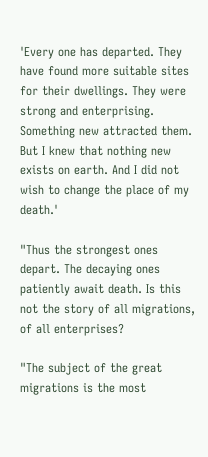'Every one has departed. They have found more suitable sites for their dwellings. They were strong and enterprising. Something new attracted them. But I knew that nothing new exists on earth. And I did not wish to change the place of my death.'

"Thus the strongest ones depart. The decaying ones patiently await death. Is this not the story of all migrations, of all enterprises?

"The subject of the great migrations is the most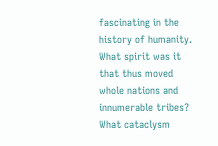fascinating in the history of humanity. What spirit was it that thus moved whole nations and innumerable tribes? What cataclysm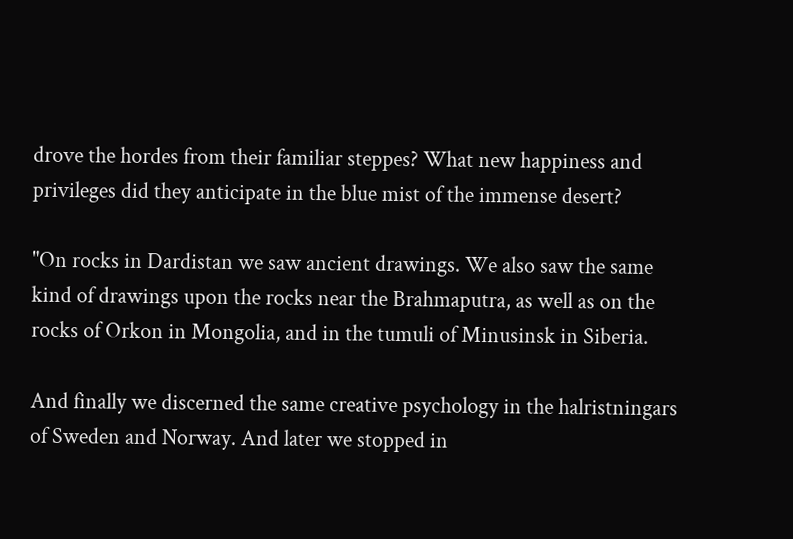drove the hordes from their familiar steppes? What new happiness and privileges did they anticipate in the blue mist of the immense desert?

"On rocks in Dardistan we saw ancient drawings. We also saw the same kind of drawings upon the rocks near the Brahmaputra, as well as on the rocks of Orkon in Mongolia, and in the tumuli of Minusinsk in Siberia.

And finally we discerned the same creative psychology in the halristningars of Sweden and Norway. And later we stopped in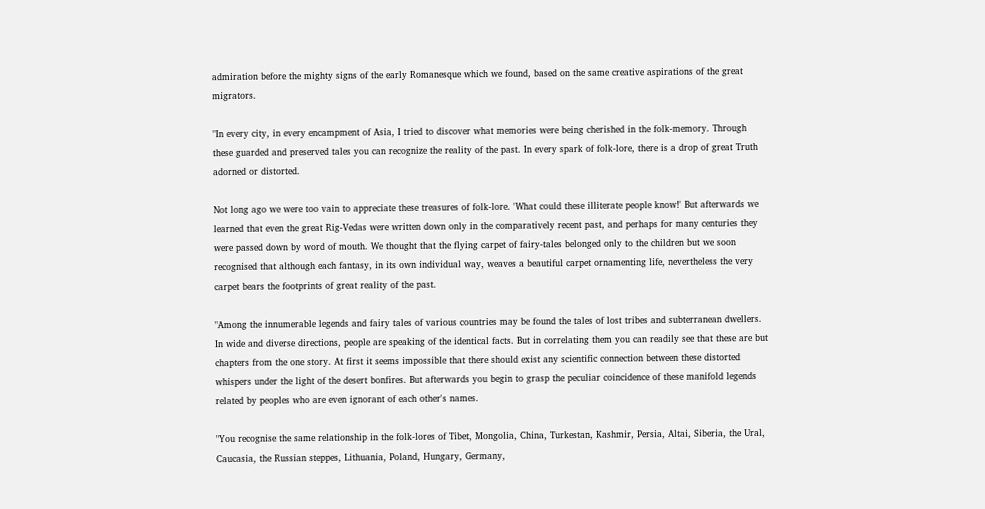admiration before the mighty signs of the early Romanesque which we found, based on the same creative aspirations of the great migrators.

"In every city, in every encampment of Asia, I tried to discover what memories were being cherished in the folk-memory. Through these guarded and preserved tales you can recognize the reality of the past. In every spark of folk-lore, there is a drop of great Truth adorned or distorted.

Not long ago we were too vain to appreciate these treasures of folk-lore. 'What could these illiterate people know!' But afterwards we learned that even the great Rig-Vedas were written down only in the comparatively recent past, and perhaps for many centuries they were passed down by word of mouth. We thought that the flying carpet of fairy-tales belonged only to the children but we soon recognised that although each fantasy, in its own individual way, weaves a beautiful carpet ornamenting life, nevertheless the very carpet bears the footprints of great reality of the past.

"Among the innumerable legends and fairy tales of various countries may be found the tales of lost tribes and subterranean dwellers. In wide and diverse directions, people are speaking of the identical facts. But in correlating them you can readily see that these are but chapters from the one story. At first it seems impossible that there should exist any scientific connection between these distorted whispers under the light of the desert bonfires. But afterwards you begin to grasp the peculiar coincidence of these manifold legends related by peoples who are even ignorant of each other's names.

"You recognise the same relationship in the folk-lores of Tibet, Mongolia, China, Turkestan, Kashmir, Persia, Altai, Siberia, the Ural, Caucasia, the Russian steppes, Lithuania, Poland, Hungary, Germany,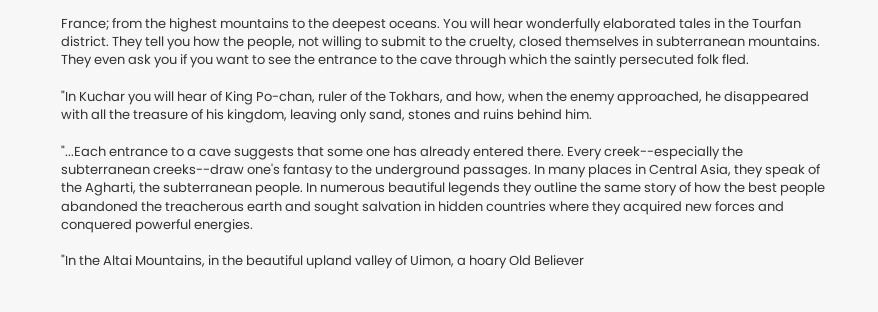France; from the highest mountains to the deepest oceans. You will hear wonderfully elaborated tales in the Tourfan district. They tell you how the people, not willing to submit to the cruelty, closed themselves in subterranean mountains. They even ask you if you want to see the entrance to the cave through which the saintly persecuted folk fled.

"In Kuchar you will hear of King Po-chan, ruler of the Tokhars, and how, when the enemy approached, he disappeared with all the treasure of his kingdom, leaving only sand, stones and ruins behind him.

"...Each entrance to a cave suggests that some one has already entered there. Every creek--especially the subterranean creeks--draw one's fantasy to the underground passages. In many places in Central Asia, they speak of the Agharti, the subterranean people. In numerous beautiful legends they outline the same story of how the best people abandoned the treacherous earth and sought salvation in hidden countries where they acquired new forces and conquered powerful energies.

"In the Altai Mountains, in the beautiful upland valley of Uimon, a hoary Old Believer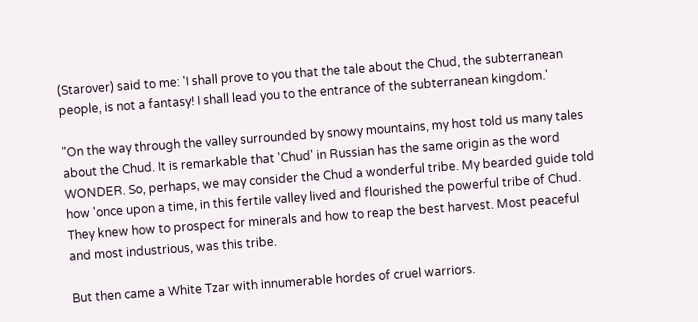(Starover) said to me: 'I shall prove to you that the tale about the Chud, the subterranean people, is not a fantasy! I shall lead you to the entrance of the subterranean kingdom.'

"On the way through the valley surrounded by snowy mountains, my host told us many tales about the Chud. It is remarkable that 'Chud' in Russian has the same origin as the word WONDER. So, perhaps, we may consider the Chud a wonderful tribe. My bearded guide told how 'once upon a time, in this fertile valley lived and flourished the powerful tribe of Chud. They knew how to prospect for minerals and how to reap the best harvest. Most peaceful and most industrious, was this tribe.

But then came a White Tzar with innumerable hordes of cruel warriors.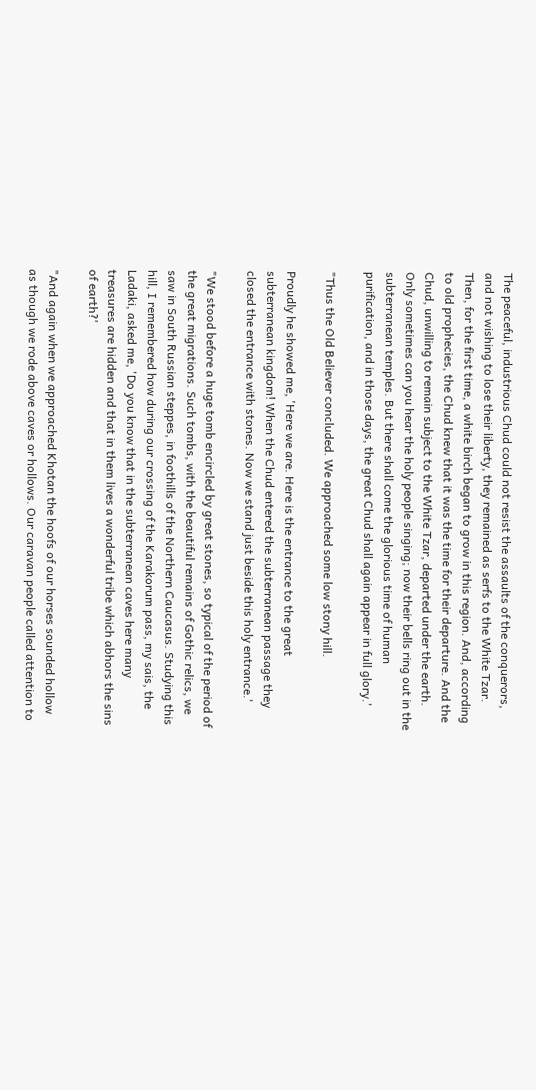The peaceful, industrious Chud could not resist the assaults of the conquerors, and not wishing to lose their liberty, they remained as serfs to the White Tzar. Then, for the first time, a white birch began to grow in this region. And, according to old prophecies, the Chud knew that it was the time for their departure. And the Chud, unwilling to remain subject to the White Tzar, departed under the earth. Only sometimes can you hear the holy people singing; now their bells ring out in the subterranean temples. But there shall come the glorious time of human purification, and in those days, the great Chud shall again appear in full glory.'

"Thus the Old Believer concluded. We approached some low stony hill.

Proudly he showed me, 'Here we are. Here is the entrance to the great subterranean kingdom! When the Chud entered the subterranean passage they closed the entrance with stones. Now we stand just beside this holy entrance.'

"We stood before a huge tomb encircled by great stones, so typical of the period of the great migrations. Such tombs, with the beautiful remains of Gothic relics, we saw in South Russian steppes, in foothills of the Northern Caucasus. Studying this hill, I remembered how during our crossing of the Karakorum pass, my sais, the Ladaki, asked me, 'Do you know that in the subterranean caves here many treasures are hidden and that in them lives a wonderful tribe which abhors the sins of earth?'

"And again when we approached Khotan the hoofs of our horses sounded hollow as though we rode above caves or hollows. Our caravan people called attention to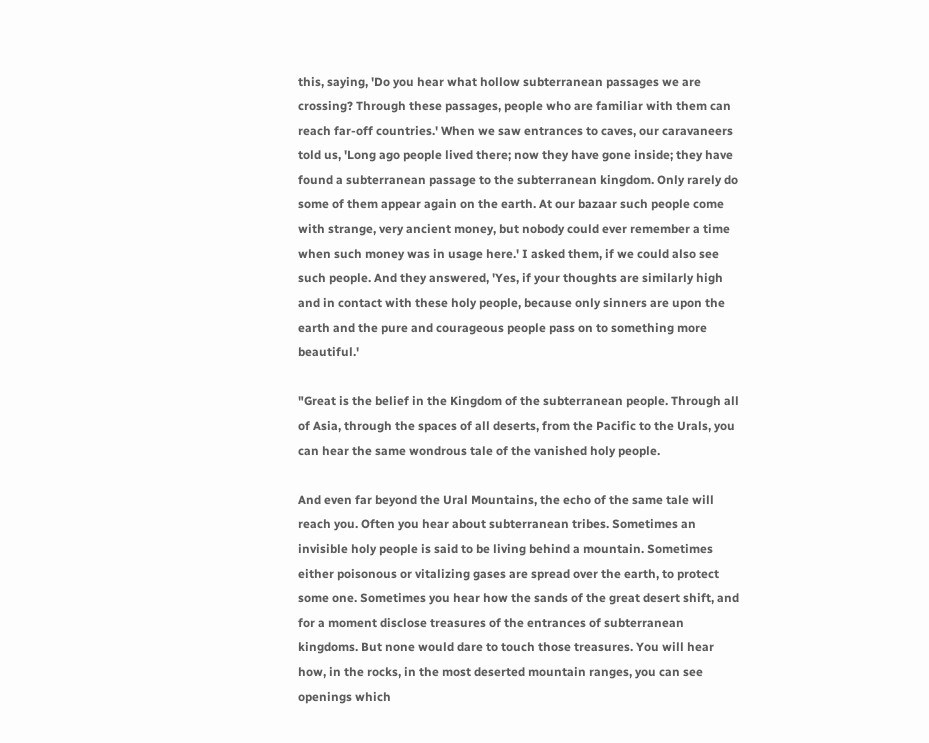this, saying, 'Do you hear what hollow subterranean passages we are crossing? Through these passages, people who are familiar with them can reach far-off countries.' When we saw entrances to caves, our caravaneers told us, 'Long ago people lived there; now they have gone inside; they have found a subterranean passage to the subterranean kingdom. Only rarely do some of them appear again on the earth. At our bazaar such people come with strange, very ancient money, but nobody could ever remember a time when such money was in usage here.' I asked them, if we could also see such people. And they answered, 'Yes, if your thoughts are similarly high and in contact with these holy people, because only sinners are upon the earth and the pure and courageous people pass on to something more beautiful.'

"Great is the belief in the Kingdom of the subterranean people. Through all of Asia, through the spaces of all deserts, from the Pacific to the Urals, you can hear the same wondrous tale of the vanished holy people.

And even far beyond the Ural Mountains, the echo of the same tale will reach you. Often you hear about subterranean tribes. Sometimes an invisible holy people is said to be living behind a mountain. Sometimes either poisonous or vitalizing gases are spread over the earth, to protect some one. Sometimes you hear how the sands of the great desert shift, and for a moment disclose treasures of the entrances of subterranean kingdoms. But none would dare to touch those treasures. You will hear how, in the rocks, in the most deserted mountain ranges, you can see openings which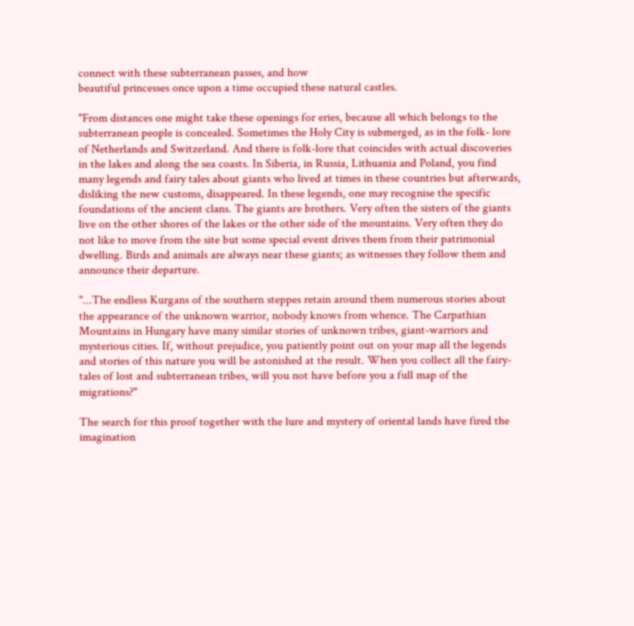connect with these subterranean passes, and how
beautiful princesses once upon a time occupied these natural castles.

"From distances one might take these openings for eries, because all which belongs to the subterranean people is concealed. Sometimes the Holy City is submerged, as in the folk- lore of Netherlands and Switzerland. And there is folk-lore that coincides with actual discoveries in the lakes and along the sea coasts. In Siberia, in Russia, Lithuania and Poland, you find many legends and fairy tales about giants who lived at times in these countries but afterwards, disliking the new customs, disappeared. In these legends, one may recognise the specific foundations of the ancient clans. The giants are brothers. Very often the sisters of the giants live on the other shores of the lakes or the other side of the mountains. Very often they do not like to move from the site but some special event drives them from their patrimonial dwelling. Birds and animals are always near these giants; as witnesses they follow them and announce their departure.

"...The endless Kurgans of the southern steppes retain around them numerous stories about the appearance of the unknown warrior, nobody knows from whence. The Carpathian Mountains in Hungary have many similar stories of unknown tribes, giant-warriors and mysterious cities. If, without prejudice, you patiently point out on your map all the legends and stories of this nature you will be astonished at the result. When you collect all the fairy-tales of lost and subterranean tribes, will you not have before you a full map of the migrations?"

The search for this proof together with the lure and mystery of oriental lands have fired the imagination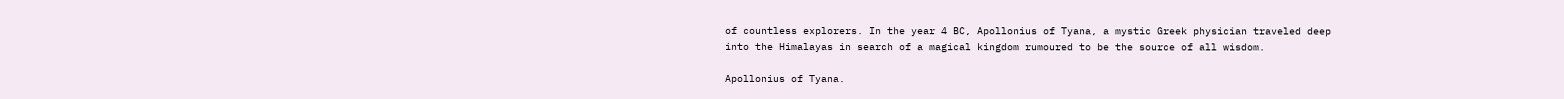of countless explorers. In the year 4 BC, Apollonius of Tyana, a mystic Greek physician traveled deep into the Himalayas in search of a magical kingdom rumoured to be the source of all wisdom.

Apollonius of Tyana.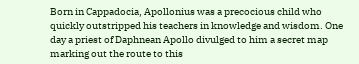Born in Cappadocia, Apollonius was a precocious child who quickly outstripped his teachers in knowledge and wisdom. One day a priest of Daphnean Apollo divulged to him a secret map marking out the route to this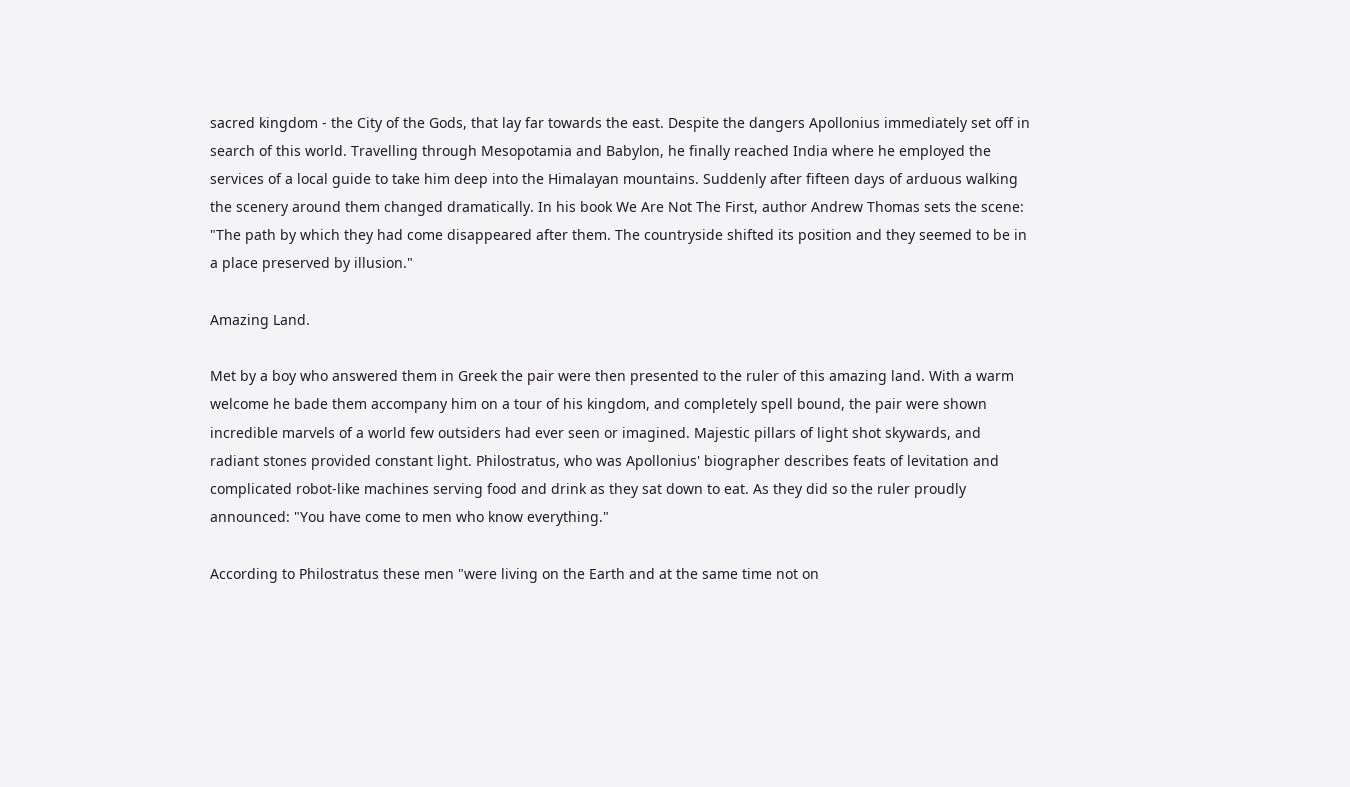sacred kingdom - the City of the Gods, that lay far towards the east. Despite the dangers Apollonius immediately set off in search of this world. Travelling through Mesopotamia and Babylon, he finally reached India where he employed the services of a local guide to take him deep into the Himalayan mountains. Suddenly after fifteen days of arduous walking the scenery around them changed dramatically. In his book We Are Not The First, author Andrew Thomas sets the scene: "The path by which they had come disappeared after them. The countryside shifted its position and they seemed to be in a place preserved by illusion."

Amazing Land.

Met by a boy who answered them in Greek the pair were then presented to the ruler of this amazing land. With a warm welcome he bade them accompany him on a tour of his kingdom, and completely spell bound, the pair were shown incredible marvels of a world few outsiders had ever seen or imagined. Majestic pillars of light shot skywards, and radiant stones provided constant light. Philostratus, who was Apollonius' biographer describes feats of levitation and complicated robot-like machines serving food and drink as they sat down to eat. As they did so the ruler proudly announced: "You have come to men who know everything."

According to Philostratus these men "were living on the Earth and at the same time not on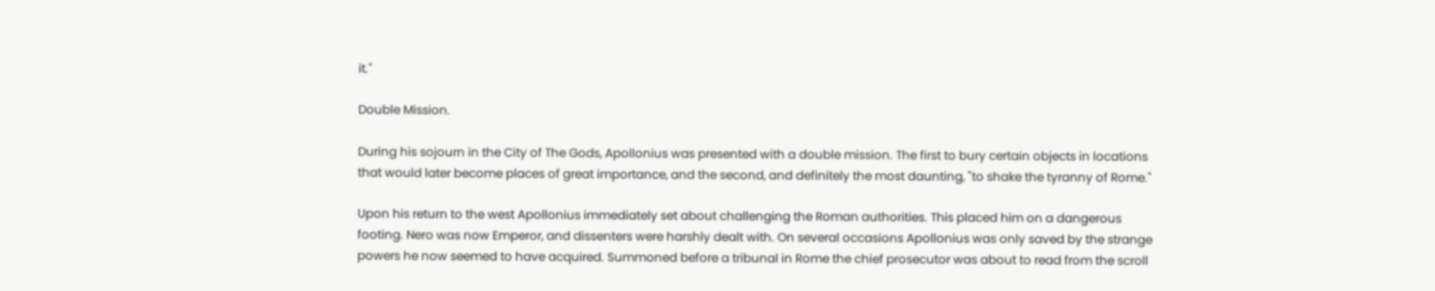it."

Double Mission.

During his sojourn in the City of The Gods, Apollonius was presented with a double mission. The first to bury certain objects in locations that would later become places of great importance, and the second, and definitely the most daunting, "to shake the tyranny of Rome."

Upon his return to the west Apollonius immediately set about challenging the Roman authorities. This placed him on a dangerous footing. Nero was now Emperor, and dissenters were harshly dealt with. On several occasions Apollonius was only saved by the strange powers he now seemed to have acquired. Summoned before a tribunal in Rome the chief prosecutor was about to read from the scroll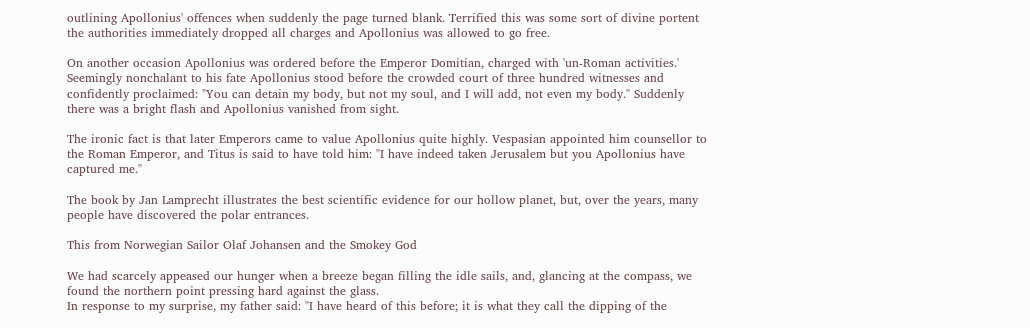outlining Apollonius' offences when suddenly the page turned blank. Terrified this was some sort of divine portent the authorities immediately dropped all charges and Apollonius was allowed to go free.

On another occasion Apollonius was ordered before the Emperor Domitian, charged with 'un-Roman activities.' Seemingly nonchalant to his fate Apollonius stood before the crowded court of three hundred witnesses and confidently proclaimed: "You can detain my body, but not my soul, and I will add, not even my body." Suddenly there was a bright flash and Apollonius vanished from sight.

The ironic fact is that later Emperors came to value Apollonius quite highly. Vespasian appointed him counsellor to the Roman Emperor, and Titus is said to have told him: "I have indeed taken Jerusalem but you Apollonius have captured me."

The book by Jan Lamprecht illustrates the best scientific evidence for our hollow planet, but, over the years, many people have discovered the polar entrances.

This from Norwegian Sailor Olaf Johansen and the Smokey God

We had scarcely appeased our hunger when a breeze began filling the idle sails, and, glancing at the compass, we found the northern point pressing hard against the glass.
In response to my surprise, my father said: "I have heard of this before; it is what they call the dipping of the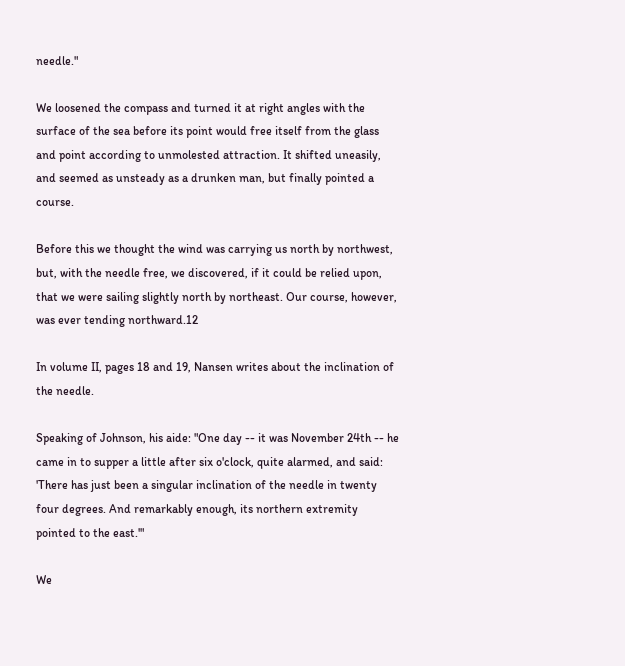needle."

We loosened the compass and turned it at right angles with the surface of the sea before its point would free itself from the glass and point according to unmolested attraction. It shifted uneasily, and seemed as unsteady as a drunken man, but finally pointed a course.

Before this we thought the wind was carrying us north by northwest, but, with the needle free, we discovered, if it could be relied upon, that we were sailing slightly north by northeast. Our course, however, was ever tending northward.12

In volume II, pages 18 and 19, Nansen writes about the inclination of the needle.

Speaking of Johnson, his aide: "One day -- it was November 24th -- he came in to supper a little after six o'clock, quite alarmed, and said: 'There has just been a singular inclination of the needle in twenty four degrees. And remarkably enough, its northern extremity pointed to the east.'"

We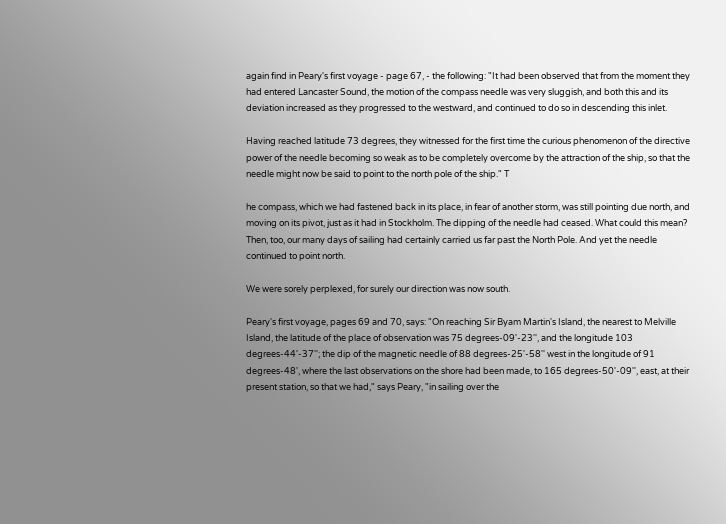again find in Peary's first voyage - page 67, - the following: "It had been observed that from the moment they had entered Lancaster Sound, the motion of the compass needle was very sluggish, and both this and its deviation increased as they progressed to the westward, and continued to do so in descending this inlet.

Having reached latitude 73 degrees, they witnessed for the first time the curious phenomenon of the directive power of the needle becoming so weak as to be completely overcome by the attraction of the ship, so that the needle might now be said to point to the north pole of the ship." T

he compass, which we had fastened back in its place, in fear of another storm, was still pointing due north, and moving on its pivot, just as it had in Stockholm. The dipping of the needle had ceased. What could this mean? Then, too, our many days of sailing had certainly carried us far past the North Pole. And yet the needle continued to point north.

We were sorely perplexed, for surely our direction was now south.

Peary's first voyage, pages 69 and 70, says: "On reaching Sir Byam Martin's Island, the nearest to Melville Island, the latitude of the place of observation was 75 degrees-09'-23'', and the longitude 103 degrees-44'-37''; the dip of the magnetic needle of 88 degrees-25'-58'' west in the longitude of 91 degrees-48', where the last observations on the shore had been made, to 165 degrees-50'-09'', east, at their present station, so that we had," says Peary, "in sailing over the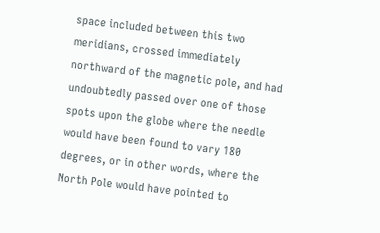space included between this two meridians, crossed immediately northward of the magnetic pole, and had undoubtedly passed over one of those spots upon the globe where the needle would have been found to vary 180 degrees, or in other words, where the North Pole would have pointed to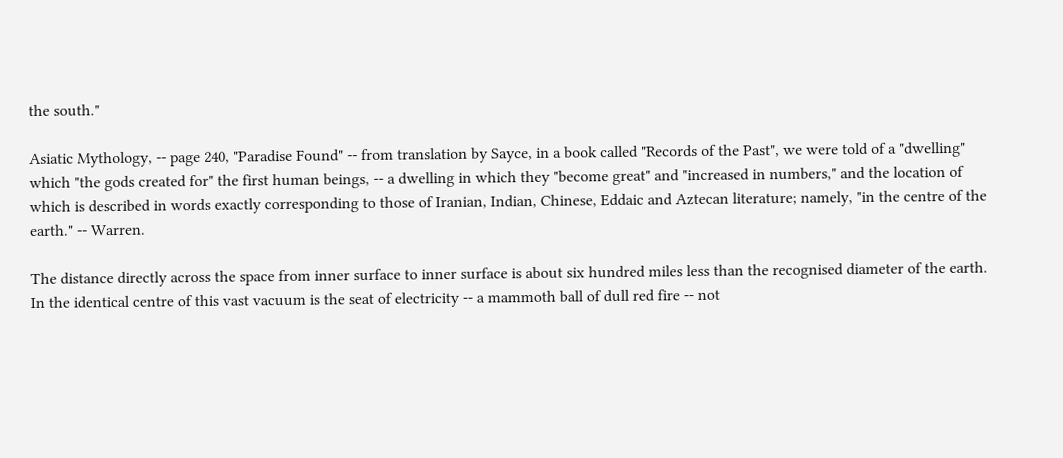the south."

Asiatic Mythology, -- page 240, "Paradise Found" -- from translation by Sayce, in a book called "Records of the Past", we were told of a "dwelling" which "the gods created for" the first human beings, -- a dwelling in which they "become great" and "increased in numbers," and the location of which is described in words exactly corresponding to those of Iranian, Indian, Chinese, Eddaic and Aztecan literature; namely, "in the centre of the earth." -- Warren.

The distance directly across the space from inner surface to inner surface is about six hundred miles less than the recognised diameter of the earth. In the identical centre of this vast vacuum is the seat of electricity -- a mammoth ball of dull red fire -- not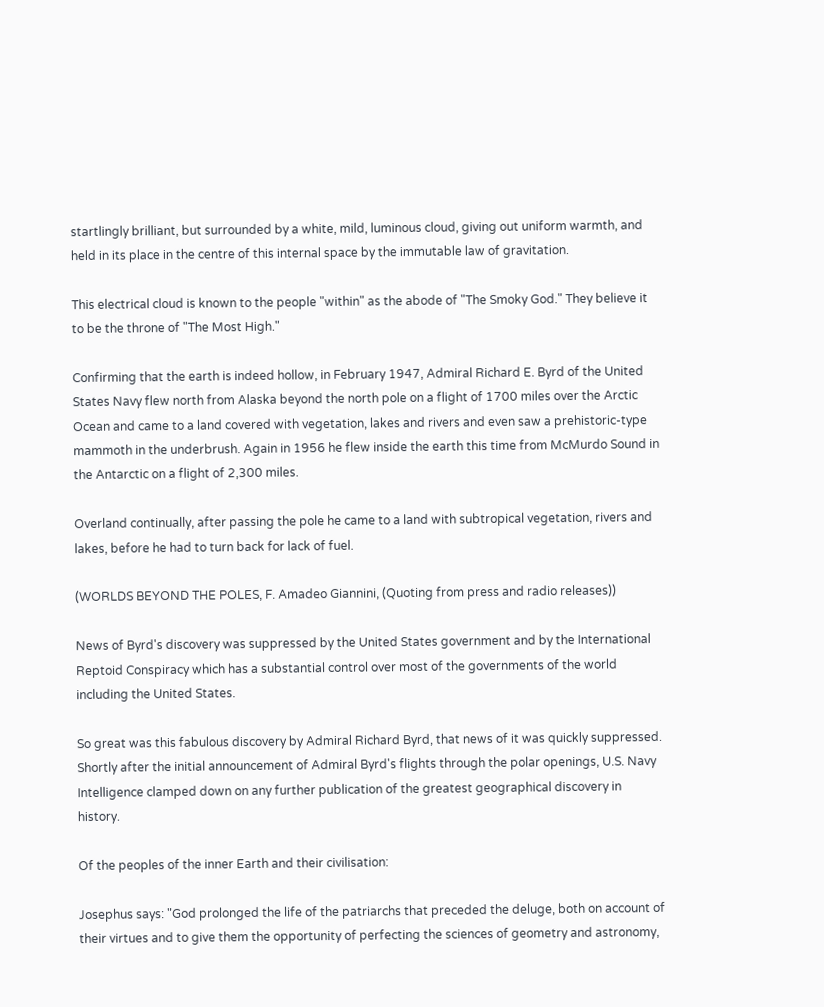startlingly brilliant, but surrounded by a white, mild, luminous cloud, giving out uniform warmth, and held in its place in the centre of this internal space by the immutable law of gravitation.

This electrical cloud is known to the people "within" as the abode of "The Smoky God." They believe it to be the throne of "The Most High."

Confirming that the earth is indeed hollow, in February 1947, Admiral Richard E. Byrd of the United States Navy flew north from Alaska beyond the north pole on a flight of 1700 miles over the Arctic Ocean and came to a land covered with vegetation, lakes and rivers and even saw a prehistoric-type mammoth in the underbrush. Again in 1956 he flew inside the earth this time from McMurdo Sound in the Antarctic on a flight of 2,300 miles.

Overland continually, after passing the pole he came to a land with subtropical vegetation, rivers and lakes, before he had to turn back for lack of fuel.

(WORLDS BEYOND THE POLES, F. Amadeo Giannini, (Quoting from press and radio releases))

News of Byrd's discovery was suppressed by the United States government and by the International Reptoid Conspiracy which has a substantial control over most of the governments of the world including the United States.

So great was this fabulous discovery by Admiral Richard Byrd, that news of it was quickly suppressed. Shortly after the initial announcement of Admiral Byrd's flights through the polar openings, U.S. Navy Intelligence clamped down on any further publication of the greatest geographical discovery in history.

Of the peoples of the inner Earth and their civilisation:

Josephus says: "God prolonged the life of the patriarchs that preceded the deluge, both on account of their virtues and to give them the opportunity of perfecting the sciences of geometry and astronomy,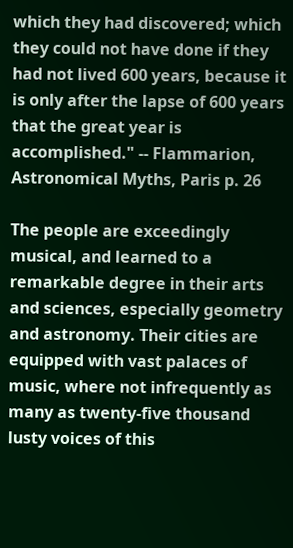which they had discovered; which they could not have done if they had not lived 600 years, because it is only after the lapse of 600 years that the great year is accomplished." -- Flammarion, Astronomical Myths, Paris p. 26

The people are exceedingly musical, and learned to a remarkable degree in their arts and sciences, especially geometry and astronomy. Their cities are equipped with vast palaces of music, where not infrequently as many as twenty-five thousand lusty voices of this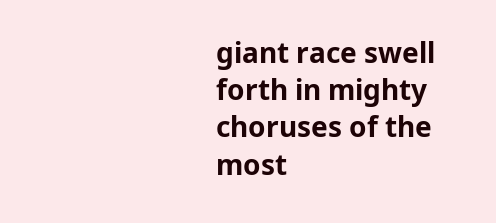giant race swell forth in mighty choruses of the most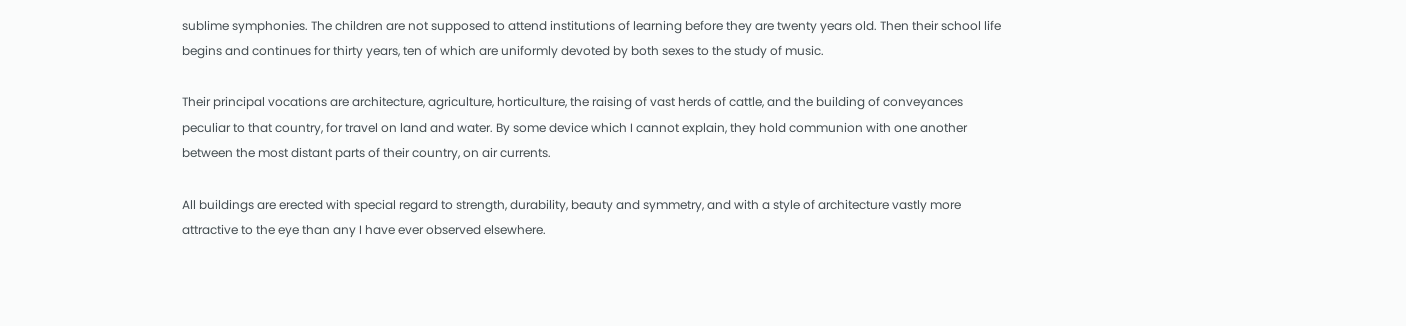sublime symphonies. The children are not supposed to attend institutions of learning before they are twenty years old. Then their school life begins and continues for thirty years, ten of which are uniformly devoted by both sexes to the study of music.

Their principal vocations are architecture, agriculture, horticulture, the raising of vast herds of cattle, and the building of conveyances peculiar to that country, for travel on land and water. By some device which I cannot explain, they hold communion with one another between the most distant parts of their country, on air currents.

All buildings are erected with special regard to strength, durability, beauty and symmetry, and with a style of architecture vastly more attractive to the eye than any I have ever observed elsewhere.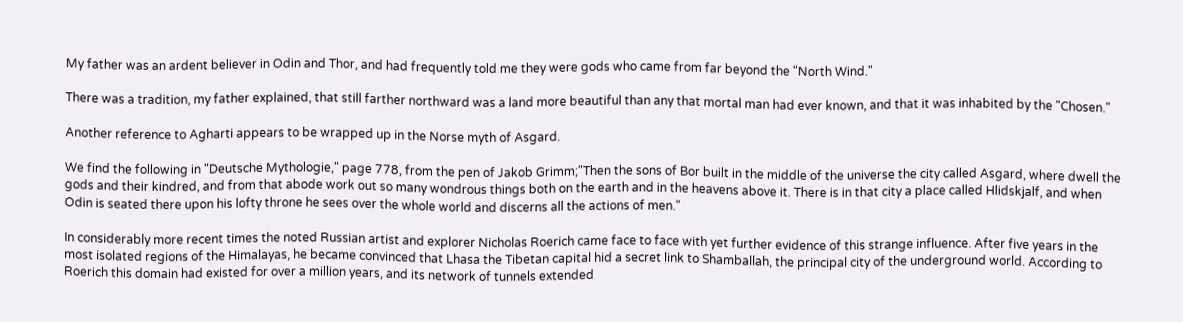My father was an ardent believer in Odin and Thor, and had frequently told me they were gods who came from far beyond the "North Wind."

There was a tradition, my father explained, that still farther northward was a land more beautiful than any that mortal man had ever known, and that it was inhabited by the "Chosen."

Another reference to Agharti appears to be wrapped up in the Norse myth of Asgard.

We find the following in "Deutsche Mythologie," page 778, from the pen of Jakob Grimm;"Then the sons of Bor built in the middle of the universe the city called Asgard, where dwell the gods and their kindred, and from that abode work out so many wondrous things both on the earth and in the heavens above it. There is in that city a place called Hlidskjalf, and when Odin is seated there upon his lofty throne he sees over the whole world and discerns all the actions of men."

In considerably more recent times the noted Russian artist and explorer Nicholas Roerich came face to face with yet further evidence of this strange influence. After five years in the most isolated regions of the Himalayas, he became convinced that Lhasa the Tibetan capital hid a secret link to Shamballah, the principal city of the underground world. According to Roerich this domain had existed for over a million years, and its network of tunnels extended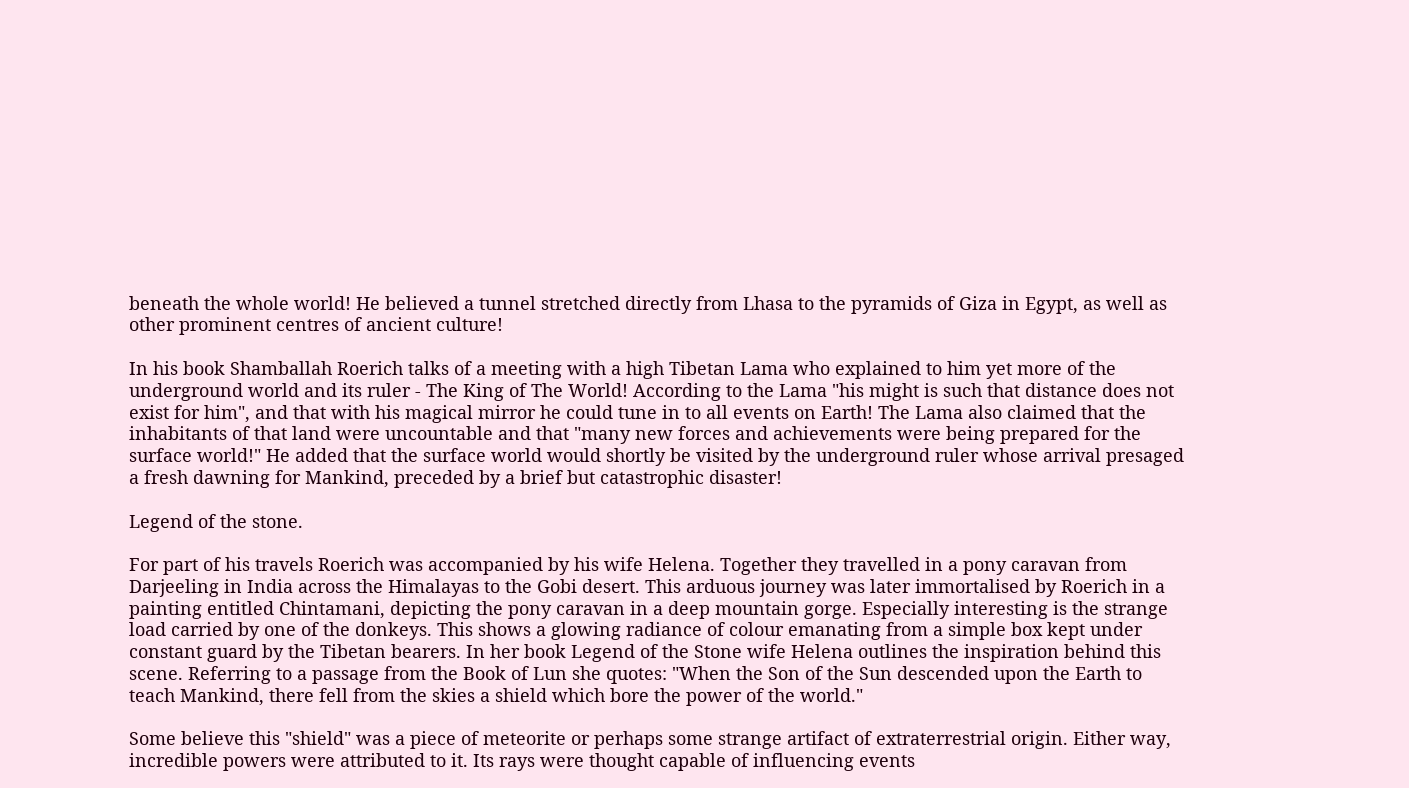beneath the whole world! He believed a tunnel stretched directly from Lhasa to the pyramids of Giza in Egypt, as well as other prominent centres of ancient culture!

In his book Shamballah Roerich talks of a meeting with a high Tibetan Lama who explained to him yet more of the underground world and its ruler - The King of The World! According to the Lama "his might is such that distance does not exist for him", and that with his magical mirror he could tune in to all events on Earth! The Lama also claimed that the inhabitants of that land were uncountable and that "many new forces and achievements were being prepared for the surface world!" He added that the surface world would shortly be visited by the underground ruler whose arrival presaged a fresh dawning for Mankind, preceded by a brief but catastrophic disaster!

Legend of the stone.

For part of his travels Roerich was accompanied by his wife Helena. Together they travelled in a pony caravan from Darjeeling in India across the Himalayas to the Gobi desert. This arduous journey was later immortalised by Roerich in a painting entitled Chintamani, depicting the pony caravan in a deep mountain gorge. Especially interesting is the strange load carried by one of the donkeys. This shows a glowing radiance of colour emanating from a simple box kept under constant guard by the Tibetan bearers. In her book Legend of the Stone wife Helena outlines the inspiration behind this scene. Referring to a passage from the Book of Lun she quotes: "When the Son of the Sun descended upon the Earth to teach Mankind, there fell from the skies a shield which bore the power of the world."

Some believe this "shield" was a piece of meteorite or perhaps some strange artifact of extraterrestrial origin. Either way, incredible powers were attributed to it. Its rays were thought capable of influencing events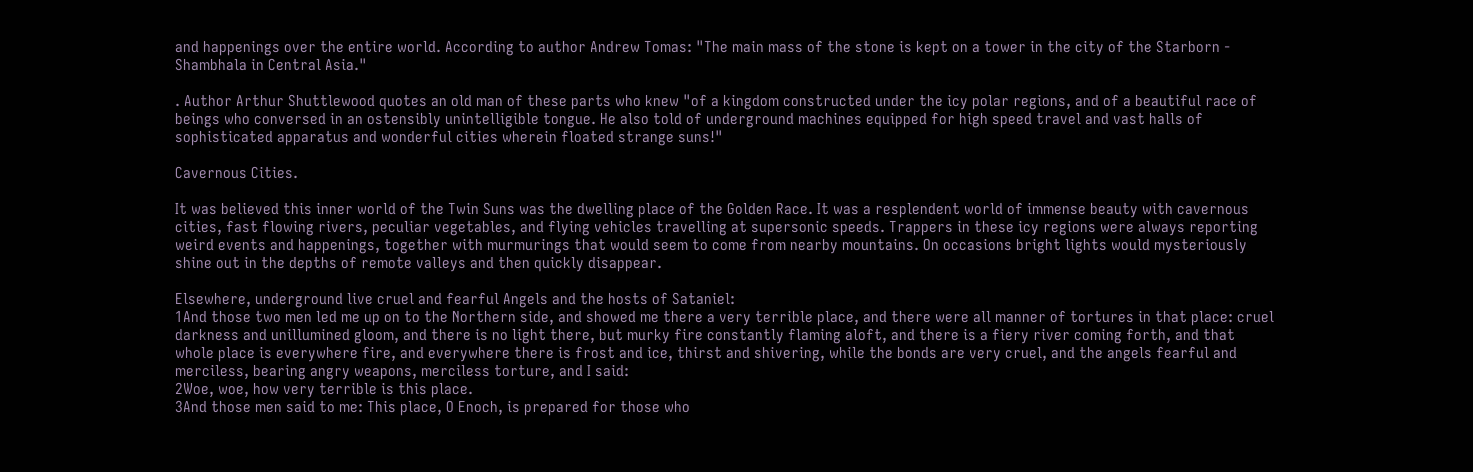and happenings over the entire world. According to author Andrew Tomas: "The main mass of the stone is kept on a tower in the city of the Starborn - Shambhala in Central Asia."

. Author Arthur Shuttlewood quotes an old man of these parts who knew "of a kingdom constructed under the icy polar regions, and of a beautiful race of beings who conversed in an ostensibly unintelligible tongue. He also told of underground machines equipped for high speed travel and vast halls of sophisticated apparatus and wonderful cities wherein floated strange suns!"

Cavernous Cities.

It was believed this inner world of the Twin Suns was the dwelling place of the Golden Race. It was a resplendent world of immense beauty with cavernous cities, fast flowing rivers, peculiar vegetables, and flying vehicles travelling at supersonic speeds. Trappers in these icy regions were always reporting weird events and happenings, together with murmurings that would seem to come from nearby mountains. On occasions bright lights would mysteriously shine out in the depths of remote valleys and then quickly disappear.

Elsewhere, underground live cruel and fearful Angels and the hosts of Sataniel:
1And those two men led me up on to the Northern side, and showed me there a very terrible place, and there were all manner of tortures in that place: cruel darkness and unillumined gloom, and there is no light there, but murky fire constantly flaming aloft, and there is a fiery river coming forth, and that whole place is everywhere fire, and everywhere there is frost and ice, thirst and shivering, while the bonds are very cruel, and the angels fearful and merciless, bearing angry weapons, merciless torture, and I said:
2Woe, woe, how very terrible is this place.
3And those men said to me: This place, O Enoch, is prepared for those who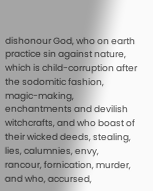dishonour God, who on earth practice sin against nature, which is child-corruption after the sodomitic fashion, magic-making, enchantments and devilish witchcrafts, and who boast of their wicked deeds, stealing, lies, calumnies, envy, rancour, fornication, murder, and who, accursed,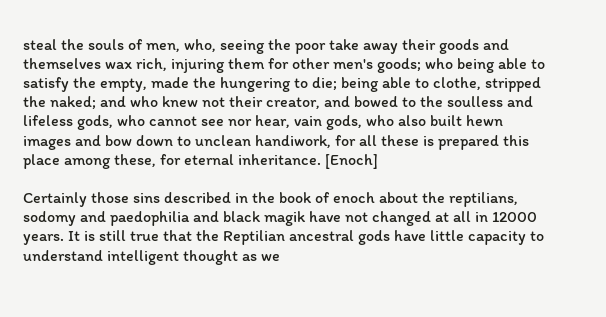steal the souls of men, who, seeing the poor take away their goods and themselves wax rich, injuring them for other men's goods; who being able to satisfy the empty, made the hungering to die; being able to clothe, stripped the naked; and who knew not their creator, and bowed to the soulless and lifeless gods, who cannot see nor hear, vain gods, who also built hewn images and bow down to unclean handiwork, for all these is prepared this place among these, for eternal inheritance. [Enoch]

Certainly those sins described in the book of enoch about the reptilians, sodomy and paedophilia and black magik have not changed at all in 12000 years. It is still true that the Reptilian ancestral gods have little capacity to understand intelligent thought as we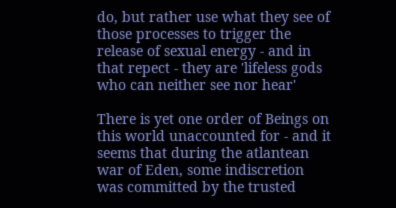do, but rather use what they see of those processes to trigger the release of sexual energy - and in that repect - they are 'lifeless gods who can neither see nor hear'

There is yet one order of Beings on this world unaccounted for - and it seems that during the atlantean war of Eden, some indiscretion was committed by the trusted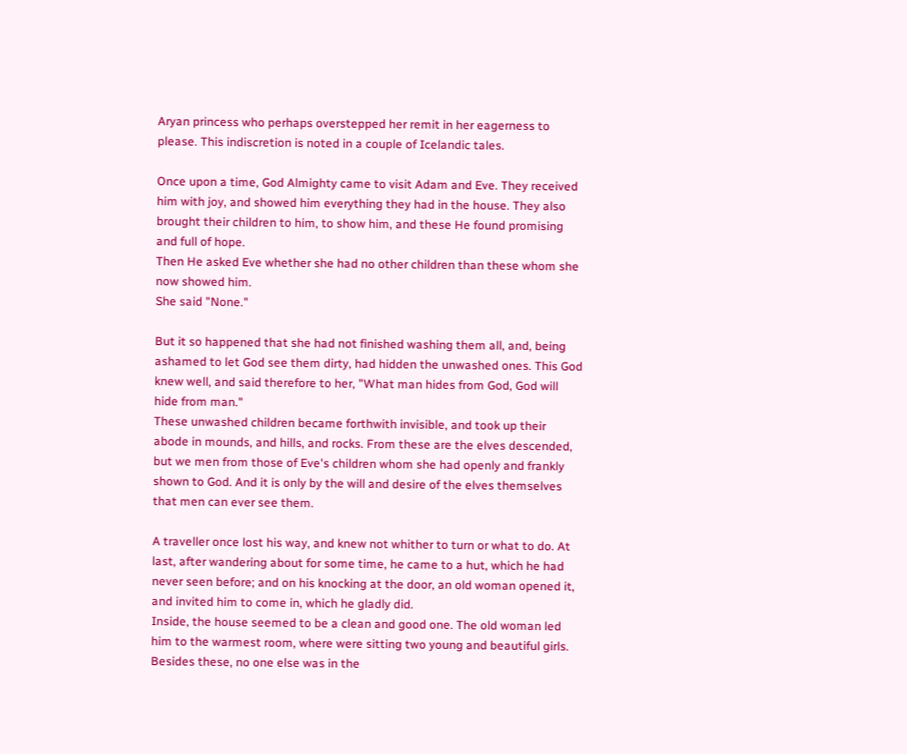Aryan princess who perhaps overstepped her remit in her eagerness to please. This indiscretion is noted in a couple of Icelandic tales.

Once upon a time, God Almighty came to visit Adam and Eve. They received him with joy, and showed him everything they had in the house. They also brought their children to him, to show him, and these He found promising and full of hope.
Then He asked Eve whether she had no other children than these whom she now showed him.
She said "None."

But it so happened that she had not finished washing them all, and, being ashamed to let God see them dirty, had hidden the unwashed ones. This God knew well, and said therefore to her, "What man hides from God, God will hide from man."
These unwashed children became forthwith invisible, and took up their abode in mounds, and hills, and rocks. From these are the elves descended, but we men from those of Eve's children whom she had openly and frankly shown to God. And it is only by the will and desire of the elves themselves that men can ever see them.

A traveller once lost his way, and knew not whither to turn or what to do. At last, after wandering about for some time, he came to a hut, which he had never seen before; and on his knocking at the door, an old woman opened it, and invited him to come in, which he gladly did.
Inside, the house seemed to be a clean and good one. The old woman led him to the warmest room, where were sitting two young and beautiful girls. Besides these, no one else was in the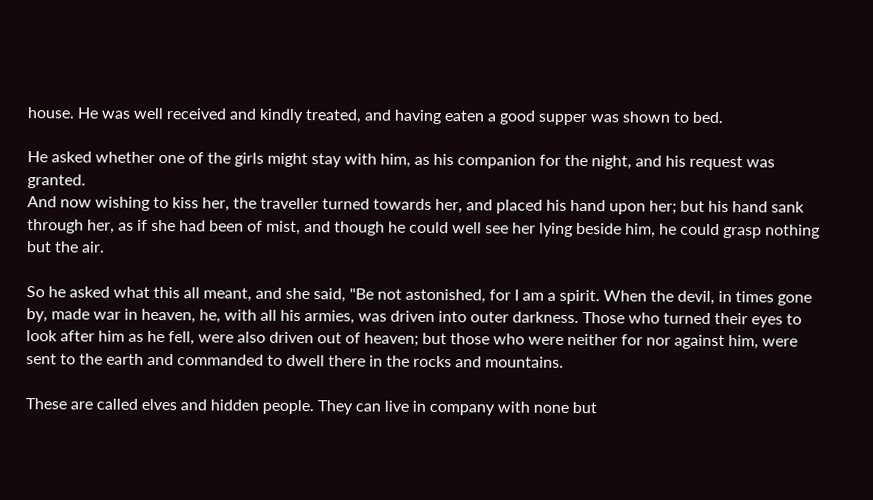house. He was well received and kindly treated, and having eaten a good supper was shown to bed.

He asked whether one of the girls might stay with him, as his companion for the night, and his request was granted.
And now wishing to kiss her, the traveller turned towards her, and placed his hand upon her; but his hand sank through her, as if she had been of mist, and though he could well see her lying beside him, he could grasp nothing but the air.

So he asked what this all meant, and she said, "Be not astonished, for I am a spirit. When the devil, in times gone by, made war in heaven, he, with all his armies, was driven into outer darkness. Those who turned their eyes to look after him as he fell, were also driven out of heaven; but those who were neither for nor against him, were sent to the earth and commanded to dwell there in the rocks and mountains.

These are called elves and hidden people. They can live in company with none but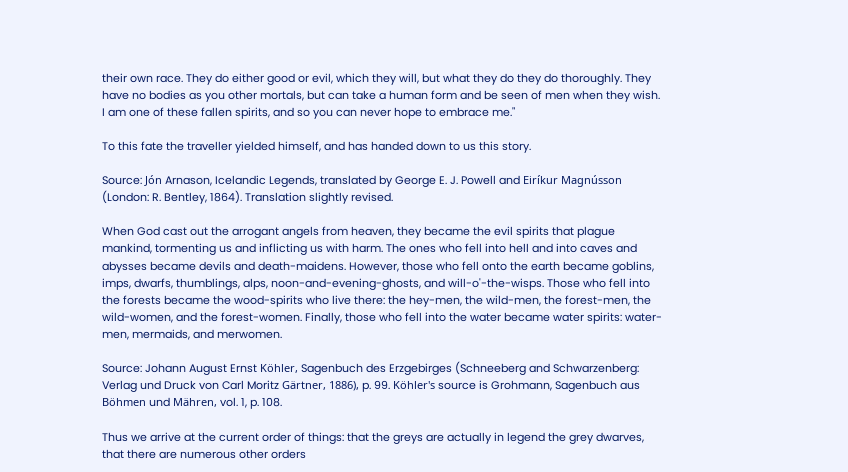their own race. They do either good or evil, which they will, but what they do they do thoroughly. They have no bodies as you other mortals, but can take a human form and be seen of men when they wish. I am one of these fallen spirits, and so you can never hope to embrace me."

To this fate the traveller yielded himself, and has handed down to us this story.

Source: Jón Arnason, Icelandic Legends, translated by George E. J. Powell and Eiríkur Magnússon (London: R. Bentley, 1864). Translation slightly revised.

When God cast out the arrogant angels from heaven, they became the evil spirits that plague mankind, tormenting us and inflicting us with harm. The ones who fell into hell and into caves and abysses became devils and death-maidens. However, those who fell onto the earth became goblins, imps, dwarfs, thumblings, alps, noon-and-evening-ghosts, and will-o'-the-wisps. Those who fell into the forests became the wood-spirits who live there: the hey-men, the wild-men, the forest-men, the wild-women, and the forest-women. Finally, those who fell into the water became water spirits: water-men, mermaids, and merwomen.

Source: Johann August Ernst Köhler, Sagenbuch des Erzgebirges (Schneeberg and Schwarzenberg: Verlag und Druck von Carl Moritz Gärtner, 1886), p. 99. Köhler's source is Grohmann, Sagenbuch aus Böhmen und Mähren, vol. 1, p. 108.

Thus we arrive at the current order of things: that the greys are actually in legend the grey dwarves, that there are numerous other orders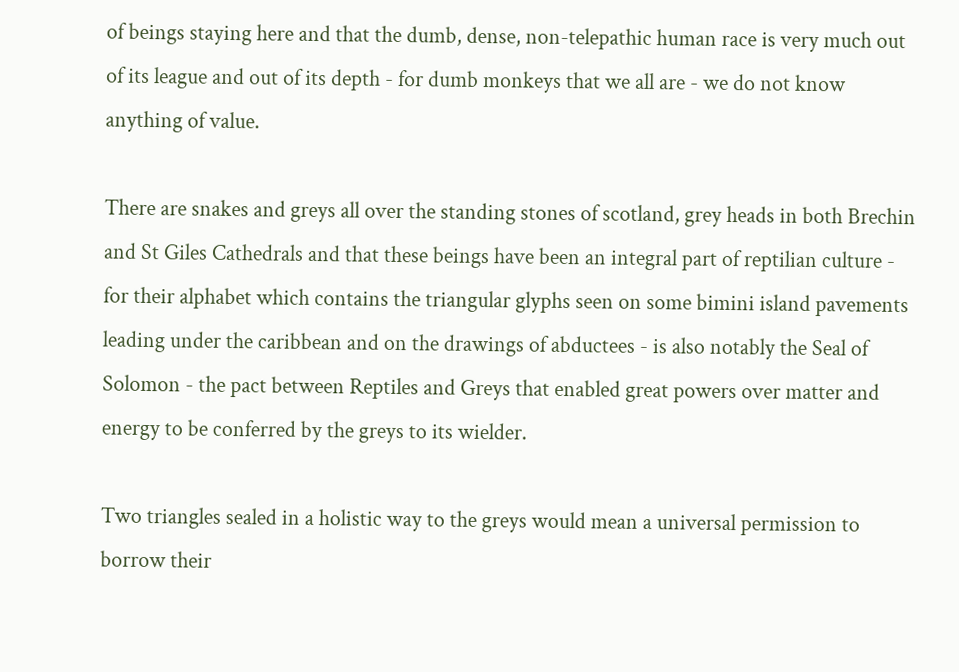of beings staying here and that the dumb, dense, non-telepathic human race is very much out of its league and out of its depth - for dumb monkeys that we all are - we do not know anything of value.

There are snakes and greys all over the standing stones of scotland, grey heads in both Brechin and St Giles Cathedrals and that these beings have been an integral part of reptilian culture - for their alphabet which contains the triangular glyphs seen on some bimini island pavements leading under the caribbean and on the drawings of abductees - is also notably the Seal of Solomon - the pact between Reptiles and Greys that enabled great powers over matter and energy to be conferred by the greys to its wielder.

Two triangles sealed in a holistic way to the greys would mean a universal permission to borrow their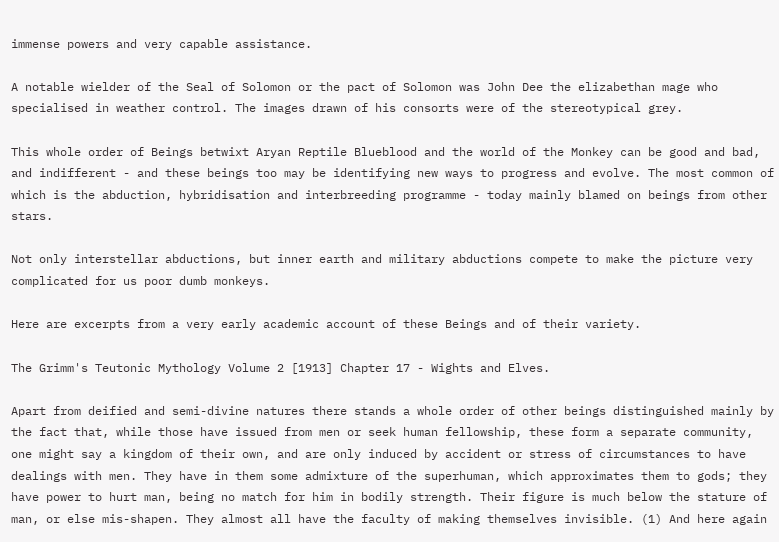immense powers and very capable assistance.

A notable wielder of the Seal of Solomon or the pact of Solomon was John Dee the elizabethan mage who specialised in weather control. The images drawn of his consorts were of the stereotypical grey.

This whole order of Beings betwixt Aryan Reptile Blueblood and the world of the Monkey can be good and bad, and indifferent - and these beings too may be identifying new ways to progress and evolve. The most common of which is the abduction, hybridisation and interbreeding programme - today mainly blamed on beings from other stars.

Not only interstellar abductions, but inner earth and military abductions compete to make the picture very complicated for us poor dumb monkeys.

Here are excerpts from a very early academic account of these Beings and of their variety.

The Grimm's Teutonic Mythology Volume 2 [1913] Chapter 17 - Wights and Elves.

Apart from deified and semi-divine natures there stands a whole order of other beings distinguished mainly by the fact that, while those have issued from men or seek human fellowship, these form a separate community, one might say a kingdom of their own, and are only induced by accident or stress of circumstances to have dealings with men. They have in them some admixture of the superhuman, which approximates them to gods; they have power to hurt man, being no match for him in bodily strength. Their figure is much below the stature of man, or else mis-shapen. They almost all have the faculty of making themselves invisible. (1) And here again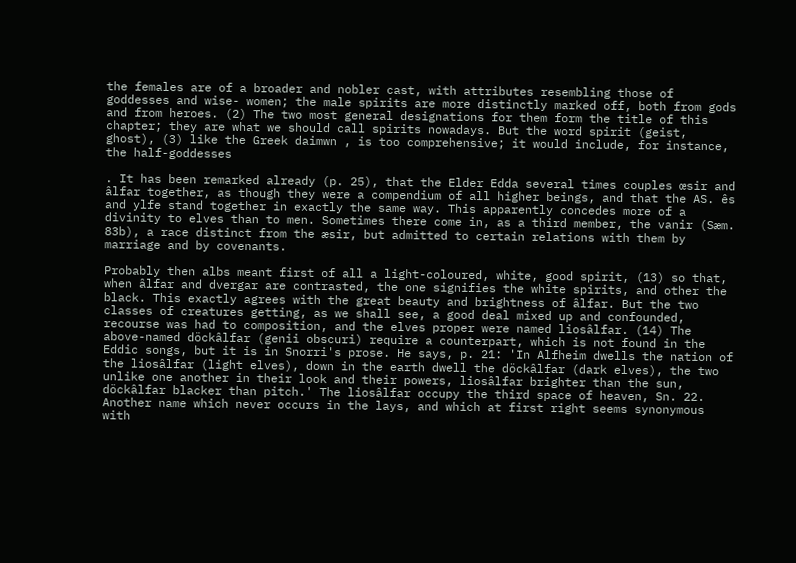the females are of a broader and nobler cast, with attributes resembling those of goddesses and wise- women; the male spirits are more distinctly marked off, both from gods and from heroes. (2) The two most general designations for them form the title of this chapter; they are what we should call spirits nowadays. But the word spirit (geist, ghost), (3) like the Greek daimwn , is too comprehensive; it would include, for instance, the half-goddesses

. It has been remarked already (p. 25), that the Elder Edda several times couples œsir and âlfar together, as though they were a compendium of all higher beings, and that the AS. ês and ylfe stand together in exactly the same way. This apparently concedes more of a divinity to elves than to men. Sometimes there come in, as a third member, the vanir (Sæm. 83b), a race distinct from the æsir, but admitted to certain relations with them by marriage and by covenants.

Probably then albs meant first of all a light-coloured, white, good spirit, (13) so that, when âlfar and dvergar are contrasted, the one signifies the white spirits, and other the black. This exactly agrees with the great beauty and brightness of âlfar. But the two classes of creatures getting, as we shall see, a good deal mixed up and confounded, recourse was had to composition, and the elves proper were named liosâlfar. (14) The above-named döckâlfar (genii obscuri) require a counterpart, which is not found in the Eddic songs, but it is in Snorri's prose. He says, p. 21: 'In Alfheim dwells the nation of the liosâlfar (light elves), down in the earth dwell the döckâlfar (dark elves), the two unlike one another in their look and their powers, liosâlfar brighter than the sun, döckâlfar blacker than pitch.' The liosâlfar occupy the third space of heaven, Sn. 22. Another name which never occurs in the lays, and which at first right seems synonymous with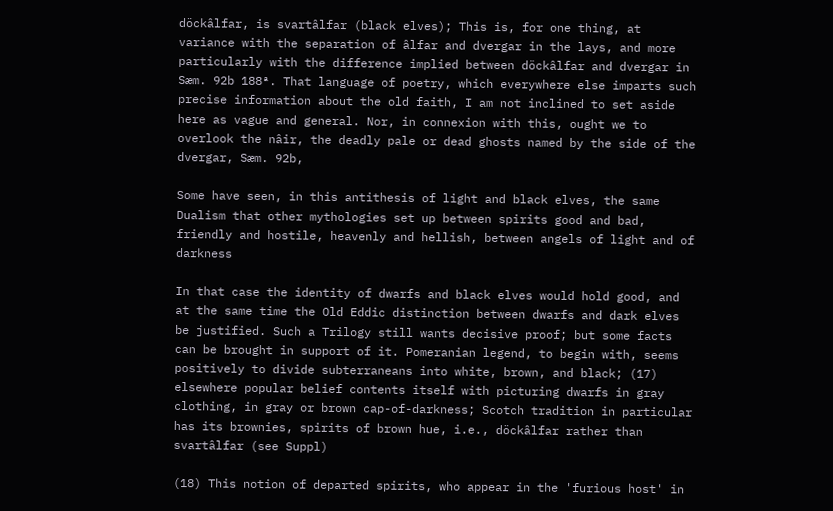döckâlfar, is svartâlfar (black elves); This is, for one thing, at variance with the separation of âlfar and dvergar in the lays, and more particularly with the difference implied between döckâlfar and dvergar in Sæm. 92b 188ª. That language of poetry, which everywhere else imparts such precise information about the old faith, I am not inclined to set aside here as vague and general. Nor, in connexion with this, ought we to overlook the nâir, the deadly pale or dead ghosts named by the side of the dvergar, Sæm. 92b,

Some have seen, in this antithesis of light and black elves, the same Dualism that other mythologies set up between spirits good and bad, friendly and hostile, heavenly and hellish, between angels of light and of darkness

In that case the identity of dwarfs and black elves would hold good, and at the same time the Old Eddic distinction between dwarfs and dark elves be justified. Such a Trilogy still wants decisive proof; but some facts can be brought in support of it. Pomeranian legend, to begin with, seems positively to divide subterraneans into white, brown, and black; (17) elsewhere popular belief contents itself with picturing dwarfs in gray clothing, in gray or brown cap-of-darkness; Scotch tradition in particular has its brownies, spirits of brown hue, i.e., döckâlfar rather than svartâlfar (see Suppl)

(18) This notion of departed spirits, who appear in the 'furious host' in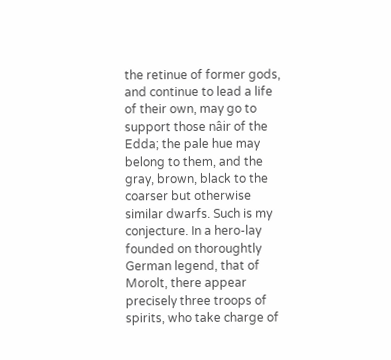the retinue of former gods, and continue to lead a life of their own, may go to support those nâir of the Edda; the pale hue may belong to them, and the gray, brown, black to the coarser but otherwise similar dwarfs. Such is my conjecture. In a hero-lay founded on thoroughtly German legend, that of Morolt, there appear precisely three troops of spirits, who take charge of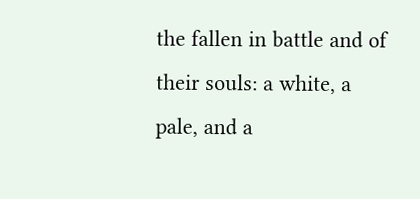the fallen in battle and of their souls: a white, a pale, and a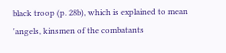black troop (p. 28b), which is explained to mean 'angels, kinsmen of the combatants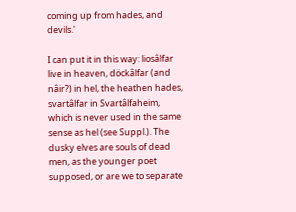coming up from hades, and devils.'

I can put it in this way: liosâlfar live in heaven, döckâlfar (and nâir?) in hel, the heathen hades, svartâlfar in Svartâlfaheim, which is never used in the same sense as hel (see Suppl.). The dusky elves are souls of dead men, as the younger poet supposed, or are we to separate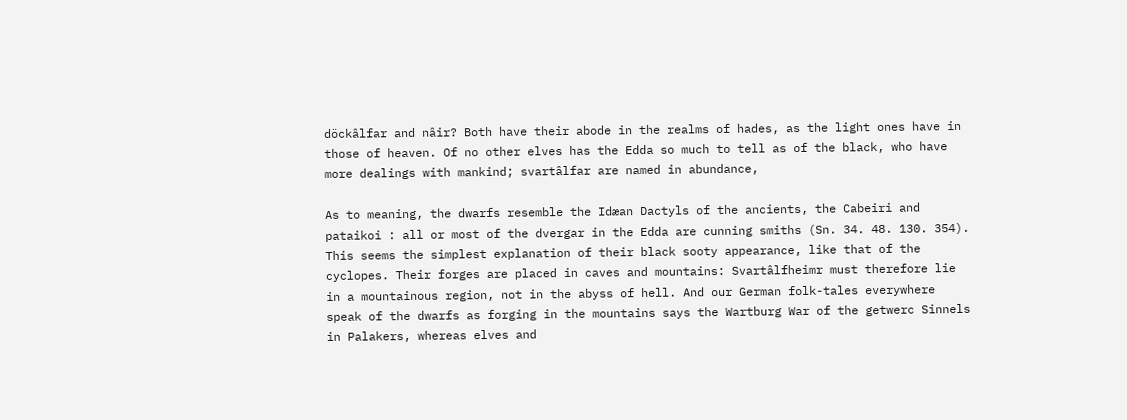döckâlfar and nâir? Both have their abode in the realms of hades, as the light ones have in those of heaven. Of no other elves has the Edda so much to tell as of the black, who have more dealings with mankind; svartâlfar are named in abundance,

As to meaning, the dwarfs resemble the Idæan Dactyls of the ancients, the Cabeiri and pataikoi : all or most of the dvergar in the Edda are cunning smiths (Sn. 34. 48. 130. 354). This seems the simplest explanation of their black sooty appearance, like that of the cyclopes. Their forges are placed in caves and mountains: Svartâlfheimr must therefore lie in a mountainous region, not in the abyss of hell. And our German folk-tales everywhere speak of the dwarfs as forging in the mountains says the Wartburg War of the getwerc Sinnels in Palakers, whereas elves and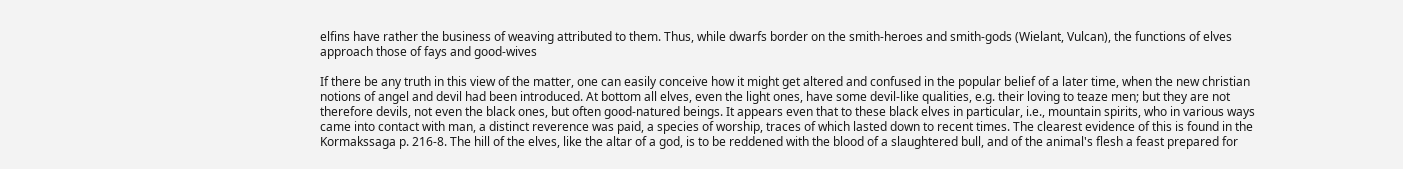elfins have rather the business of weaving attributed to them. Thus, while dwarfs border on the smith-heroes and smith-gods (Wielant, Vulcan), the functions of elves approach those of fays and good-wives

If there be any truth in this view of the matter, one can easily conceive how it might get altered and confused in the popular belief of a later time, when the new christian notions of angel and devil had been introduced. At bottom all elves, even the light ones, have some devil-like qualities, e.g. their loving to teaze men; but they are not therefore devils, not even the black ones, but often good-natured beings. It appears even that to these black elves in particular, i.e., mountain spirits, who in various ways came into contact with man, a distinct reverence was paid, a species of worship, traces of which lasted down to recent times. The clearest evidence of this is found in the Kormakssaga p. 216-8. The hill of the elves, like the altar of a god, is to be reddened with the blood of a slaughtered bull, and of the animal's flesh a feast prepared for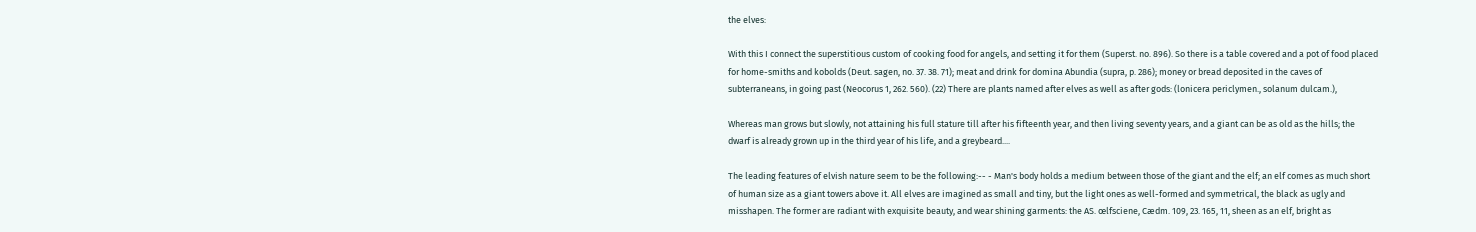the elves:

With this I connect the superstitious custom of cooking food for angels, and setting it for them (Superst. no. 896). So there is a table covered and a pot of food placed for home-smiths and kobolds (Deut. sagen, no. 37. 38. 71); meat and drink for domina Abundia (supra, p. 286); money or bread deposited in the caves of subterraneans, in going past (Neocorus 1, 262. 560). (22) There are plants named after elves as well as after gods: (lonicera periclymen., solanum dulcam.),

Whereas man grows but slowly, not attaining his full stature till after his fifteenth year, and then living seventy years, and a giant can be as old as the hills; the dwarf is already grown up in the third year of his life, and a greybeard....

The leading features of elvish nature seem to be the following:-- - Man's body holds a medium between those of the giant and the elf; an elf comes as much short of human size as a giant towers above it. All elves are imagined as small and tiny, but the light ones as well-formed and symmetrical, the black as ugly and misshapen. The former are radiant with exquisite beauty, and wear shining garments: the AS. œlfsciene, Cædm. 109, 23. 165, 11, sheen as an elf, bright as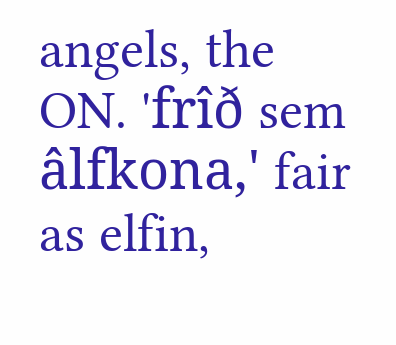angels, the ON. 'frîð sem âlfkona,' fair as elfin,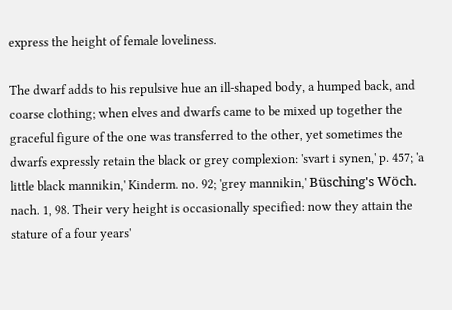express the height of female loveliness.

The dwarf adds to his repulsive hue an ill-shaped body, a humped back, and coarse clothing; when elves and dwarfs came to be mixed up together the graceful figure of the one was transferred to the other, yet sometimes the dwarfs expressly retain the black or grey complexion: 'svart i synen,' p. 457; 'a little black mannikin,' Kinderm. no. 92; 'grey mannikin,' Büsching's Wöch. nach. 1, 98. Their very height is occasionally specified: now they attain the stature of a four years'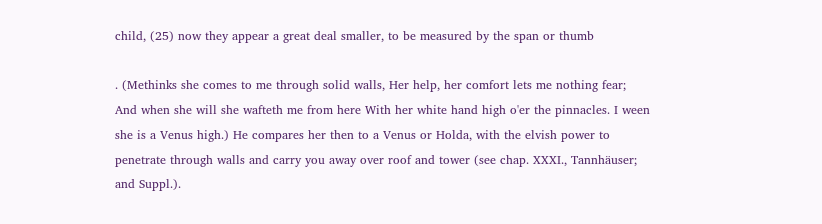child, (25) now they appear a great deal smaller, to be measured by the span or thumb

. (Methinks she comes to me through solid walls, Her help, her comfort lets me nothing fear; And when she will she wafteth me from here With her white hand high o'er the pinnacles. I ween she is a Venus high.) He compares her then to a Venus or Holda, with the elvish power to penetrate through walls and carry you away over roof and tower (see chap. XXXI., Tannhäuser; and Suppl.).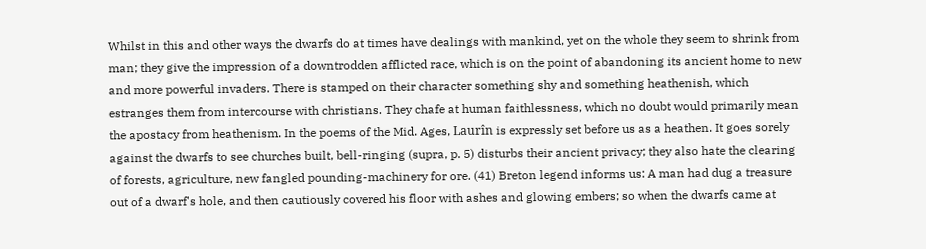Whilst in this and other ways the dwarfs do at times have dealings with mankind, yet on the whole they seem to shrink from man; they give the impression of a downtrodden afflicted race, which is on the point of abandoning its ancient home to new and more powerful invaders. There is stamped on their character something shy and something heathenish, which estranges them from intercourse with christians. They chafe at human faithlessness, which no doubt would primarily mean the apostacy from heathenism. In the poems of the Mid. Ages, Laurîn is expressly set before us as a heathen. It goes sorely against the dwarfs to see churches built, bell-ringing (supra, p. 5) disturbs their ancient privacy; they also hate the clearing of forests, agriculture, new fangled pounding-machinery for ore. (41) Breton legend informs us: A man had dug a treasure out of a dwarf's hole, and then cautiously covered his floor with ashes and glowing embers; so when the dwarfs came at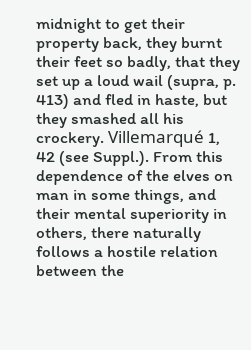midnight to get their property back, they burnt their feet so badly, that they set up a loud wail (supra, p. 413) and fled in haste, but they smashed all his crockery. Villemarqué 1, 42 (see Suppl.). From this dependence of the elves on man in some things, and their mental superiority in others, there naturally follows a hostile relation between the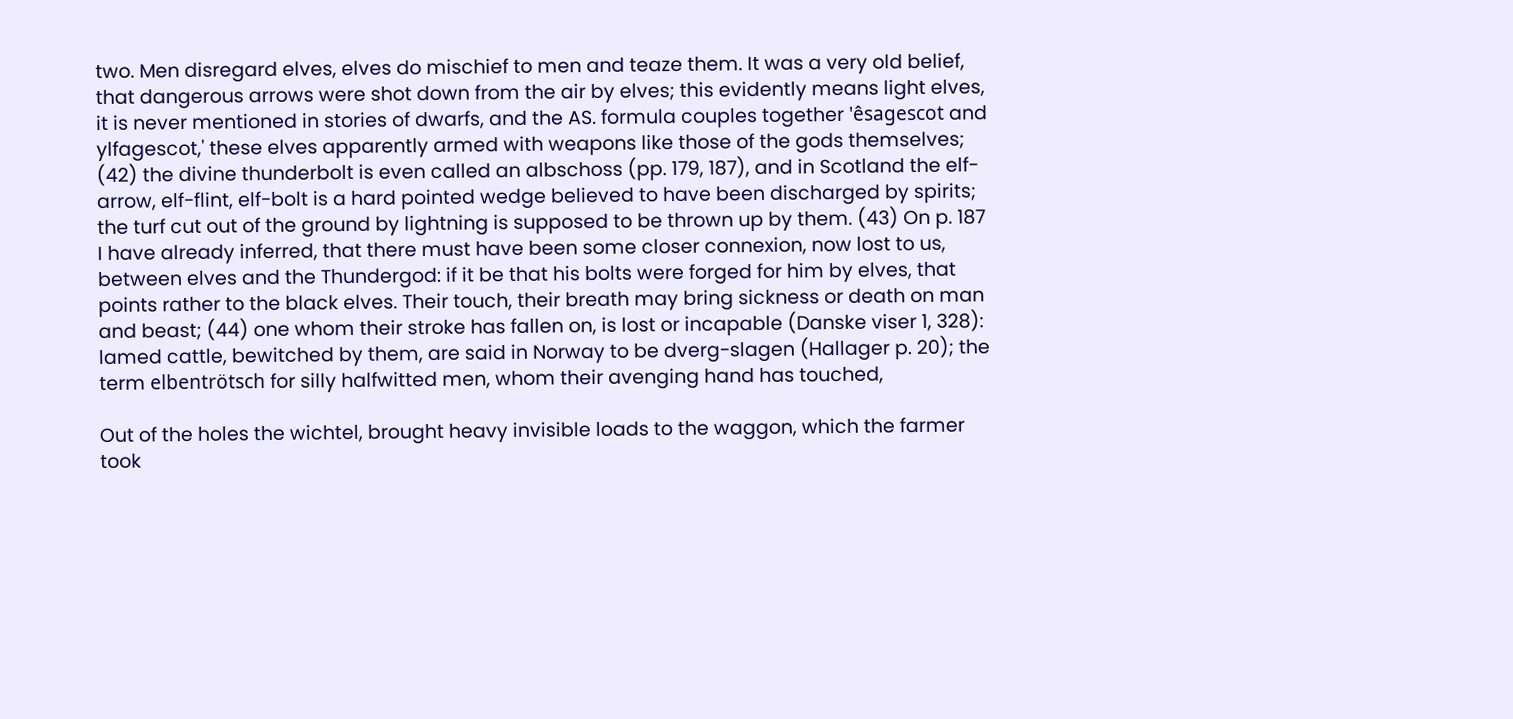two. Men disregard elves, elves do mischief to men and teaze them. It was a very old belief, that dangerous arrows were shot down from the air by elves; this evidently means light elves, it is never mentioned in stories of dwarfs, and the AS. formula couples together 'êsagescot and ylfagescot,' these elves apparently armed with weapons like those of the gods themselves; (42) the divine thunderbolt is even called an albschoss (pp. 179, 187), and in Scotland the elf- arrow, elf-flint, elf-bolt is a hard pointed wedge believed to have been discharged by spirits; the turf cut out of the ground by lightning is supposed to be thrown up by them. (43) On p. 187 I have already inferred, that there must have been some closer connexion, now lost to us, between elves and the Thundergod: if it be that his bolts were forged for him by elves, that points rather to the black elves. Their touch, their breath may bring sickness or death on man and beast; (44) one whom their stroke has fallen on, is lost or incapable (Danske viser 1, 328): lamed cattle, bewitched by them, are said in Norway to be dverg-slagen (Hallager p. 20); the term elbentrötsch for silly halfwitted men, whom their avenging hand has touched,

Out of the holes the wichtel, brought heavy invisible loads to the waggon, which the farmer took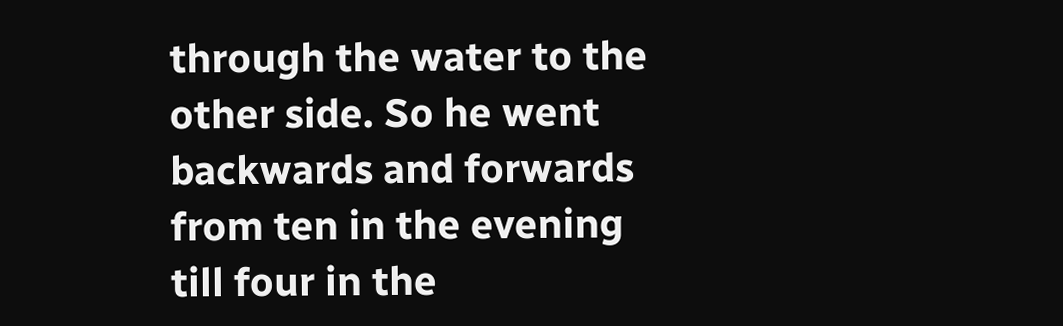through the water to the other side. So he went backwards and forwards from ten in the evening till four in the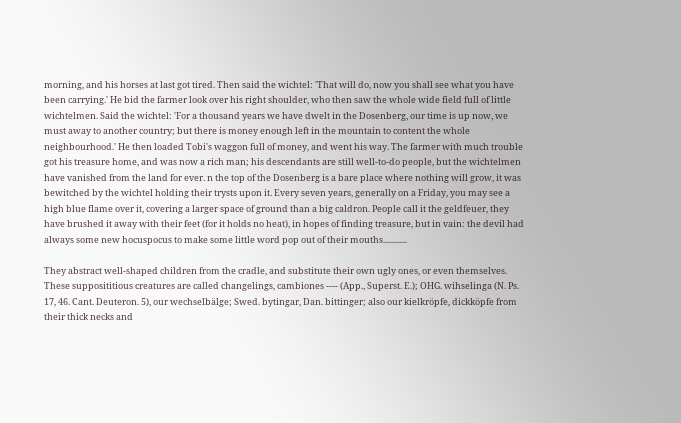morning, and his horses at last got tired. Then said the wichtel: 'That will do, now you shall see what you have been carrying.' He bid the farmer look over his right shoulder, who then saw the whole wide field full of little wichtelmen. Said the wichtel: 'For a thousand years we have dwelt in the Dosenberg, our time is up now, we must away to another country; but there is money enough left in the mountain to content the whole neighbourhood.' He then loaded Tobi's waggon full of money, and went his way. The farmer with much trouble got his treasure home, and was now a rich man; his descendants are still well-to-do people, but the wichtelmen have vanished from the land for ever. n the top of the Dosenberg is a bare place where nothing will grow, it was bewitched by the wichtel holding their trysts upon it. Every seven years, generally on a Friday, you may see a high blue flame over it, covering a larger space of ground than a big caldron. People call it the geldfeuer, they have brushed it away with their feet (for it holds no heat), in hopes of finding treasure, but in vain: the devil had always some new hocuspocus to make some little word pop out of their mouths............

They abstract well-shaped children from the cradle, and substitute their own ugly ones, or even themselves. These supposititious creatures are called changelings, cambiones ---- (App., Superst. E.); OHG. wihselinga (N. Ps. 17, 46. Cant. Deuteron. 5), our wechselbälge; Swed. bytingar, Dan. bittinger; also our kielkröpfe, dickköpfe from their thick necks and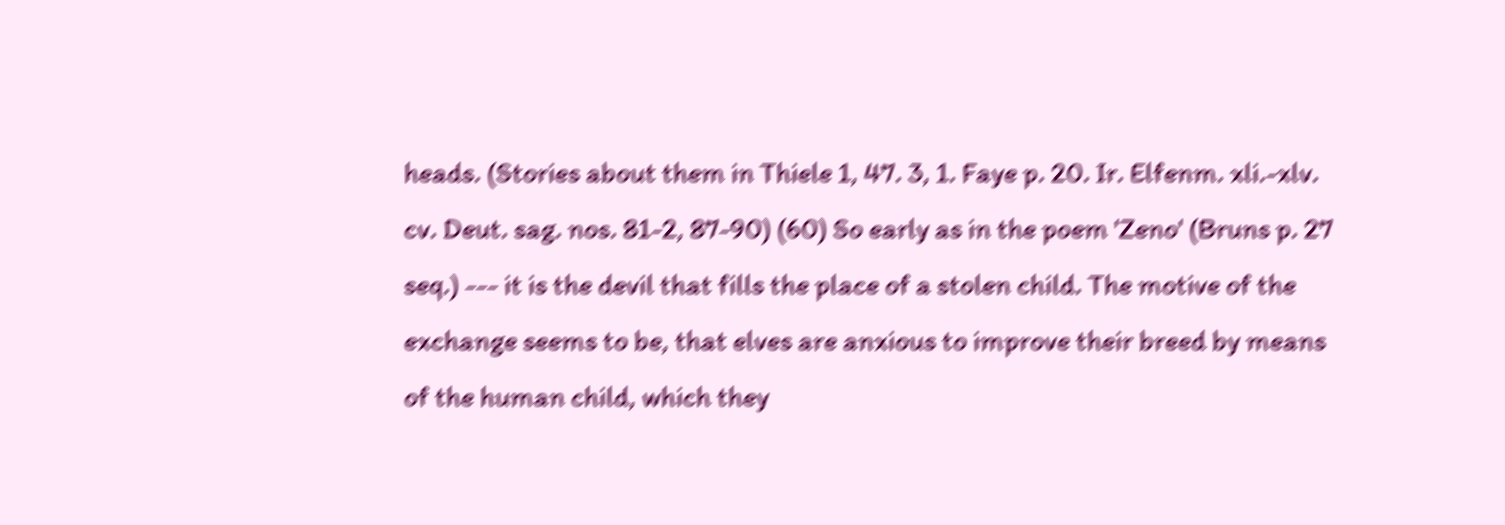heads. (Stories about them in Thiele 1, 47. 3, 1. Faye p. 20. Ir. Elfenm. xli.-xlv. cv. Deut. sag. nos. 81-2, 87-90) (60) So early as in the poem 'Zeno' (Bruns p. 27 seq.) --- it is the devil that fills the place of a stolen child. The motive of the exchange seems to be, that elves are anxious to improve their breed by means of the human child, which they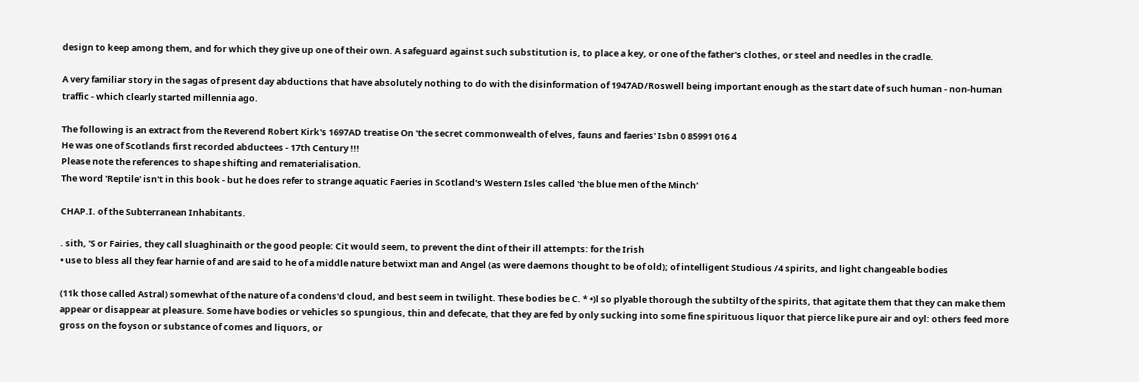design to keep among them, and for which they give up one of their own. A safeguard against such substitution is, to place a key, or one of the father's clothes, or steel and needles in the cradle.

A very familiar story in the sagas of present day abductions that have absolutely nothing to do with the disinformation of 1947AD/Roswell being important enough as the start date of such human - non-human traffic - which clearly started millennia ago.

The following is an extract from the Reverend Robert Kirk's 1697AD treatise On 'the secret commonwealth of elves, fauns and faeries' Isbn 0 85991 016 4
He was one of Scotlands first recorded abductees - 17th Century !!!
Please note the references to shape shifting and rematerialisation.
The word 'Reptile' isn't in this book - but he does refer to strange aquatic Faeries in Scotland's Western Isles called 'the blue men of the Minch'

CHAP.I. of the Subterranean Inhabitants.

. sith, 'S or Fairies, they call sluaghinaith or the good people: Cit would seem, to prevent the dint of their ill attempts: for the Irish
• use to bless all they fear harnie of and are said to he of a middle nature betwixt man and Angel (as were daemons thought to be of old); of intelligent Studious /4 spirits, and light changeable bodies

(11k those called Astral) somewhat of the nature of a condens'd cloud, and best seem in twilight. These bodies be C. * •)l so plyable thorough the subtilty of the spirits, that agitate them that they can make them appear or disappear at pleasure. Some have bodies or vehicles so spungious, thin and defecate, that they are fed by only sucking into some fine spirituous liquor that pierce like pure air and oyl: others feed more gross on the foyson or substance of comes and liquors, or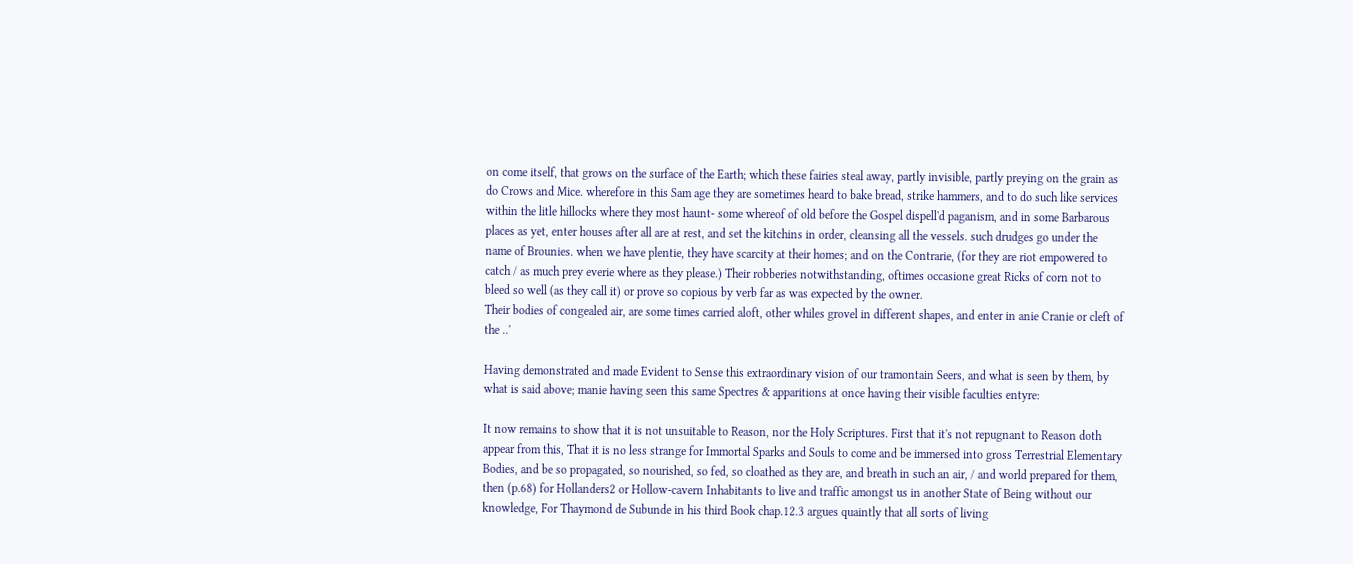on come itself, that grows on the surface of the Earth; which these fairies steal away, partly invisible, partly preying on the grain as do Crows and Mice. wherefore in this Sam age they are sometimes heard to bake bread, strike hammers, and to do such like services within the litle hillocks where they most haunt- some whereof of old before the Gospel dispell'd paganism, and in some Barbarous places as yet, enter houses after all are at rest, and set the kitchins in order, cleansing all the vessels. such drudges go under the name of Brounies. when we have plentie, they have scarcity at their homes; and on the Contrarie, (for they are riot empowered to catch / as much prey everie where as they please.) Their robberies notwithstanding, oftimes occasione great Ricks of corn not to bleed so well (as they call it) or prove so copious by verb far as was expected by the owner.
Their bodies of congealed air, are some times carried aloft, other whiles grovel in different shapes, and enter in anie Cranie or cleft of the ..'

Having demonstrated and made Evident to Sense this extraordinary vision of our tramontain Seers, and what is seen by them, by what is said above; manie having seen this same Spectres & apparitions at once having their visible faculties entyre:

It now remains to show that it is not unsuitable to Reason, nor the Holy Scriptures. First that it's not repugnant to Reason doth appear from this, That it is no less strange for Immortal Sparks and Souls to come and be immersed into gross Terrestrial Elementary Bodies, and be so propagated, so nourished, so fed, so cloathed as they are, and breath in such an air, / and world prepared for them, then (p.68) for Hollanders2 or Hollow-cavern Inhabitants to live and traffic amongst us in another State of Being without our knowledge, For Thaymond de Subunde in his third Book chap.12.3 argues quaintly that all sorts of living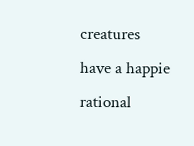creatures have a happie rational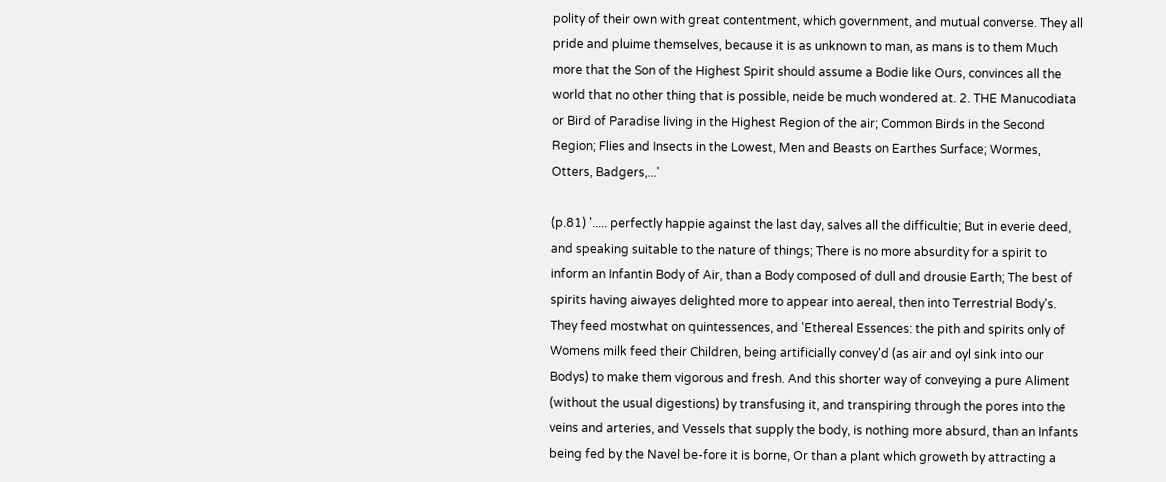polity of their own with great contentment, which government, and mutual converse. They all pride and pluime themselves, because it is as unknown to man, as mans is to them Much more that the Son of the Highest Spirit should assume a Bodie like Ours, convinces all the world that no other thing that is possible, neide be much wondered at. 2. THE Manucodiata or Bird of Paradise living in the Highest Region of the air; Common Birds in the Second Region; Flies and Insects in the Lowest, Men and Beasts on Earthes Surface; Wormes, Otters, Badgers,...'

(p.81) '..... perfectly happie against the last day, salves all the difficultie; But in everie deed, and speaking suitable to the nature of things; There is no more absurdity for a spirit to inform an Infantin Body of Air, than a Body composed of dull and drousie Earth; The best of spirits having aiwayes delighted more to appear into aereal, then into Terrestrial Body's. They feed mostwhat on quintessences, and 'Ethereal Essences: the pith and spirits only of Womens milk feed their Children, being artificially convey'd (as air and oyl sink into our Bodys) to make them vigorous and fresh. And this shorter way of conveying a pure Aliment (without the usual digestions) by transfusing it, and transpiring through the pores into the veins and arteries, and Vessels that supply the body, is nothing more absurd, than an Infants being fed by the Navel be-fore it is borne, Or than a plant which groweth by attracting a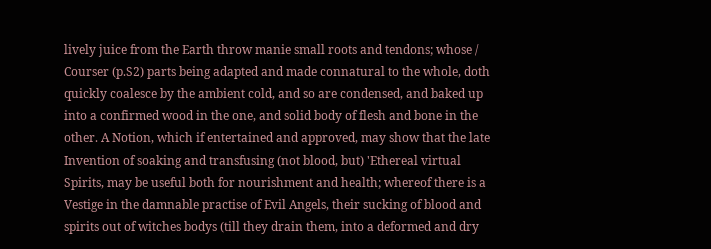lively juice from the Earth throw manie small roots and tendons; whose / Courser (p.S2) parts being adapted and made connatural to the whole, doth quickly coalesce by the ambient cold, and so are condensed, and baked up into a confirmed wood in the one, and solid body of flesh and bone in the other. A Notion, which if entertained and approved, may show that the late Invention of soaking and transfusing (not blood, but) 'Ethereal virtual Spirits, may be useful both for nourishment and health; whereof there is a Vestige in the damnable practise of Evil Angels, their sucking of blood and spirits out of witches bodys (till they drain them, into a deformed and dry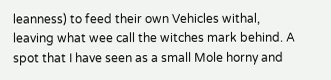leanness) to feed their own Vehicles withal, leaving what wee call the witches mark behind. A spot that I have seen as a small Mole horny and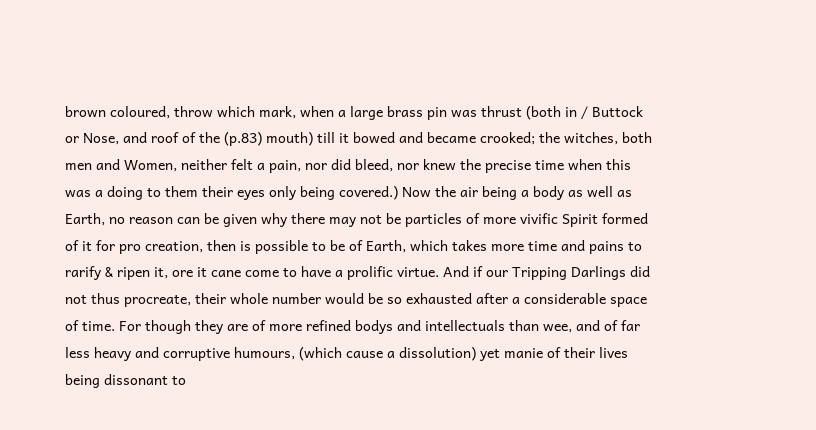brown coloured, throw which mark, when a large brass pin was thrust (both in / Buttock or Nose, and roof of the (p.83) mouth) till it bowed and became crooked; the witches, both men and Women, neither felt a pain, nor did bleed, nor knew the precise time when this was a doing to them their eyes only being covered.) Now the air being a body as well as Earth, no reason can be given why there may not be particles of more vivific Spirit formed of it for pro creation, then is possible to be of Earth, which takes more time and pains to rarify & ripen it, ore it cane come to have a prolific virtue. And if our Tripping Darlings did not thus procreate, their whole number would be so exhausted after a considerable space of time. For though they are of more refined bodys and intellectuals than wee, and of far less heavy and corruptive humours, (which cause a dissolution) yet manie of their lives being dissonant to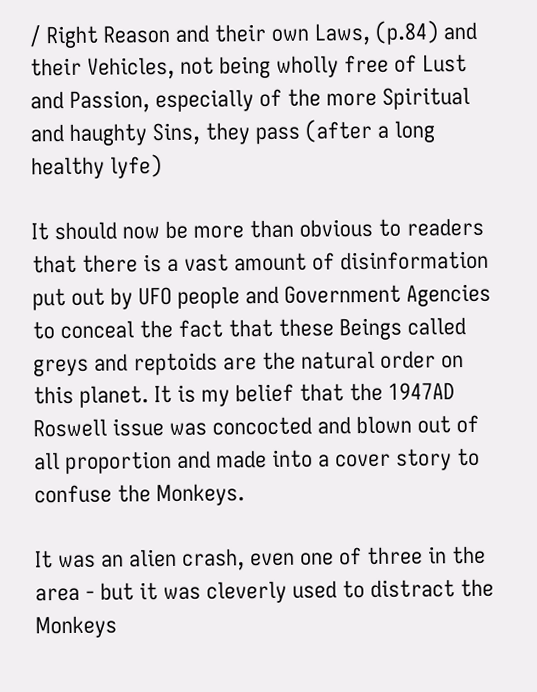/ Right Reason and their own Laws, (p.84) and their Vehicles, not being wholly free of Lust and Passion, especially of the more Spiritual and haughty Sins, they pass (after a long healthy lyfe)

It should now be more than obvious to readers that there is a vast amount of disinformation put out by UFO people and Government Agencies to conceal the fact that these Beings called greys and reptoids are the natural order on this planet. It is my belief that the 1947AD Roswell issue was concocted and blown out of all proportion and made into a cover story to confuse the Monkeys.

It was an alien crash, even one of three in the area - but it was cleverly used to distract the Monkeys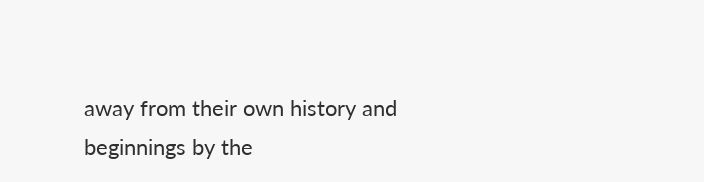away from their own history and beginnings by the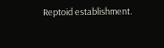Reptoid establishment.